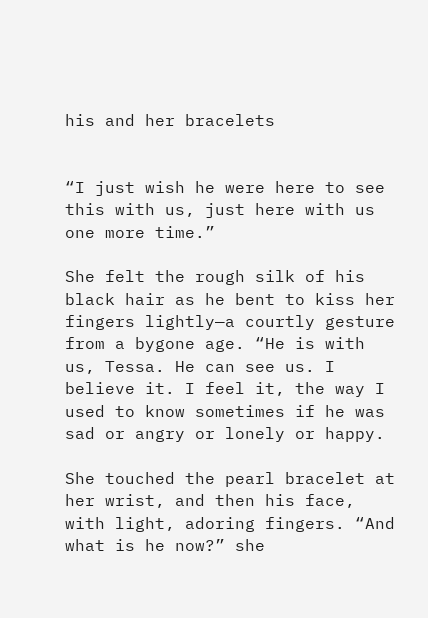his and her bracelets


“I just wish he were here to see this with us, just here with us one more time.”

She felt the rough silk of his black hair as he bent to kiss her fingers lightly—a courtly gesture from a bygone age. “He is with us, Tessa. He can see us. I believe it. I feel it, the way I used to know sometimes if he was sad or angry or lonely or happy.

She touched the pearl bracelet at her wrist, and then his face, with light, adoring fingers. “And what is he now?” she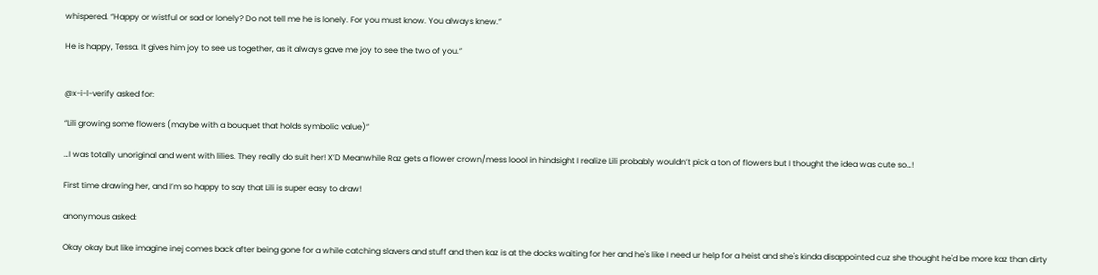whispered. “Happy or wistful or sad or lonely? Do not tell me he is lonely. For you must know. You always knew.”

He is happy, Tessa. It gives him joy to see us together, as it always gave me joy to see the two of you.”


@x-i-l-verify asked for:

“Lili growing some flowers (maybe with a bouquet that holds symbolic value)”

…I was totally unoriginal and went with lilies. They really do suit her! X’D Meanwhile Raz gets a flower crown/mess loool in hindsight I realize Lili probably wouldn’t pick a ton of flowers but I thought the idea was cute so…!

First time drawing her, and I’m so happy to say that Lili is super easy to draw!

anonymous asked:

Okay okay but like imagine inej comes back after being gone for a while catching slavers and stuff and then kaz is at the docks waiting for her and he's like I need ur help for a heist and she's kinda disappointed cuz she thought he'd be more kaz than dirty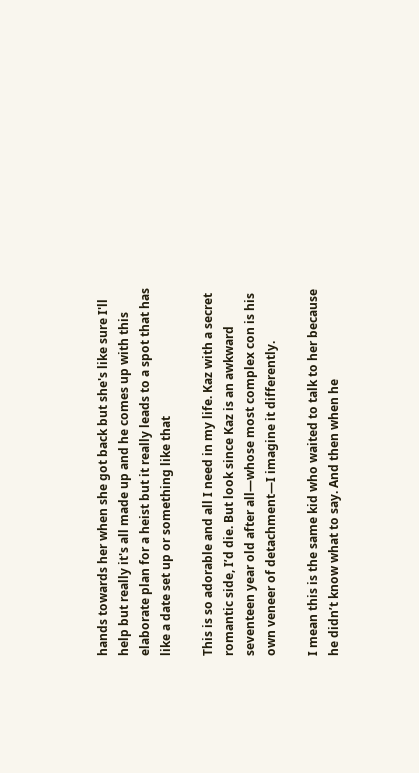hands towards her when she got back but she's like sure I'll help but really it's all made up and he comes up with this elaborate plan for a heist but it really leads to a spot that has like a date set up or something like that

This is so adorable and all I need in my life. Kaz with a secret romantic side, I’d die. But look since Kaz is an awkward seventeen year old after all—whose most complex con is his own veneer of detachment—I imagine it differently.

I mean this is the same kid who waited to talk to her because he didn’t know what to say. And then when he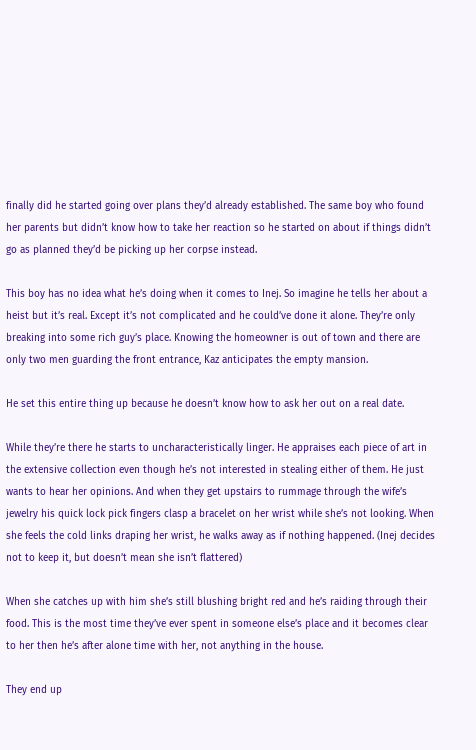finally did he started going over plans they’d already established. The same boy who found her parents but didn’t know how to take her reaction so he started on about if things didn’t go as planned they’d be picking up her corpse instead.

This boy has no idea what he’s doing when it comes to Inej. So imagine he tells her about a heist but it’s real. Except it’s not complicated and he could’ve done it alone. They’re only breaking into some rich guy’s place. Knowing the homeowner is out of town and there are only two men guarding the front entrance, Kaz anticipates the empty mansion.

He set this entire thing up because he doesn’t know how to ask her out on a real date.

While they’re there he starts to uncharacteristically linger. He appraises each piece of art in the extensive collection even though he’s not interested in stealing either of them. He just wants to hear her opinions. And when they get upstairs to rummage through the wife’s jewelry his quick lock pick fingers clasp a bracelet on her wrist while she’s not looking. When she feels the cold links draping her wrist, he walks away as if nothing happened. (Inej decides not to keep it, but doesn’t mean she isn’t flattered)

When she catches up with him she’s still blushing bright red and he’s raiding through their food. This is the most time they’ve ever spent in someone else’s place and it becomes clear to her then he’s after alone time with her, not anything in the house.

They end up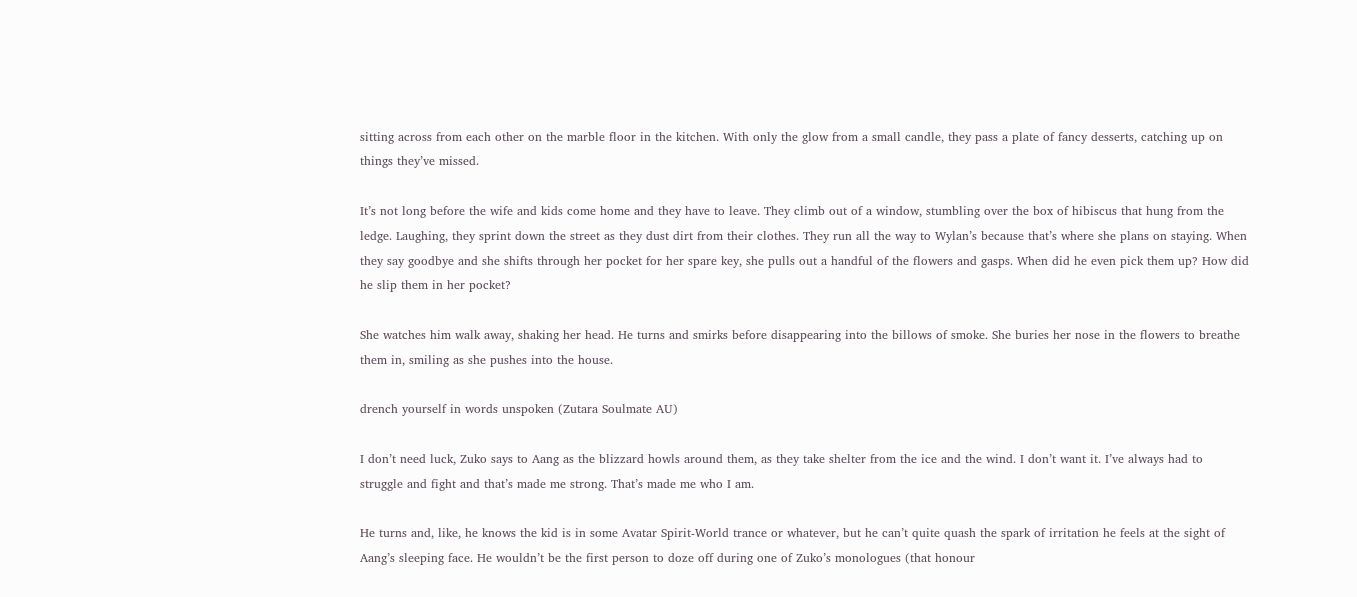sitting across from each other on the marble floor in the kitchen. With only the glow from a small candle, they pass a plate of fancy desserts, catching up on things they’ve missed.

It’s not long before the wife and kids come home and they have to leave. They climb out of a window, stumbling over the box of hibiscus that hung from the ledge. Laughing, they sprint down the street as they dust dirt from their clothes. They run all the way to Wylan’s because that’s where she plans on staying. When they say goodbye and she shifts through her pocket for her spare key, she pulls out a handful of the flowers and gasps. When did he even pick them up? How did he slip them in her pocket?

She watches him walk away, shaking her head. He turns and smirks before disappearing into the billows of smoke. She buries her nose in the flowers to breathe them in, smiling as she pushes into the house.

drench yourself in words unspoken (Zutara Soulmate AU)

I don’t need luck, Zuko says to Aang as the blizzard howls around them, as they take shelter from the ice and the wind. I don’t want it. I’ve always had to struggle and fight and that’s made me strong. That’s made me who I am.

He turns and, like, he knows the kid is in some Avatar Spirit-World trance or whatever, but he can’t quite quash the spark of irritation he feels at the sight of Aang’s sleeping face. He wouldn’t be the first person to doze off during one of Zuko’s monologues (that honour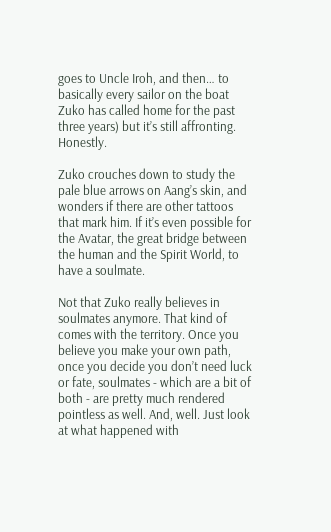goes to Uncle Iroh, and then… to basically every sailor on the boat Zuko has called home for the past three years) but it’s still affronting. Honestly.

Zuko crouches down to study the pale blue arrows on Aang’s skin, and wonders if there are other tattoos that mark him. If it’s even possible for the Avatar, the great bridge between the human and the Spirit World, to have a soulmate.

Not that Zuko really believes in soulmates anymore. That kind of comes with the territory. Once you believe you make your own path, once you decide you don’t need luck or fate, soulmates - which are a bit of both - are pretty much rendered pointless as well. And, well. Just look at what happened with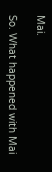Mai.

So. What happened with Mai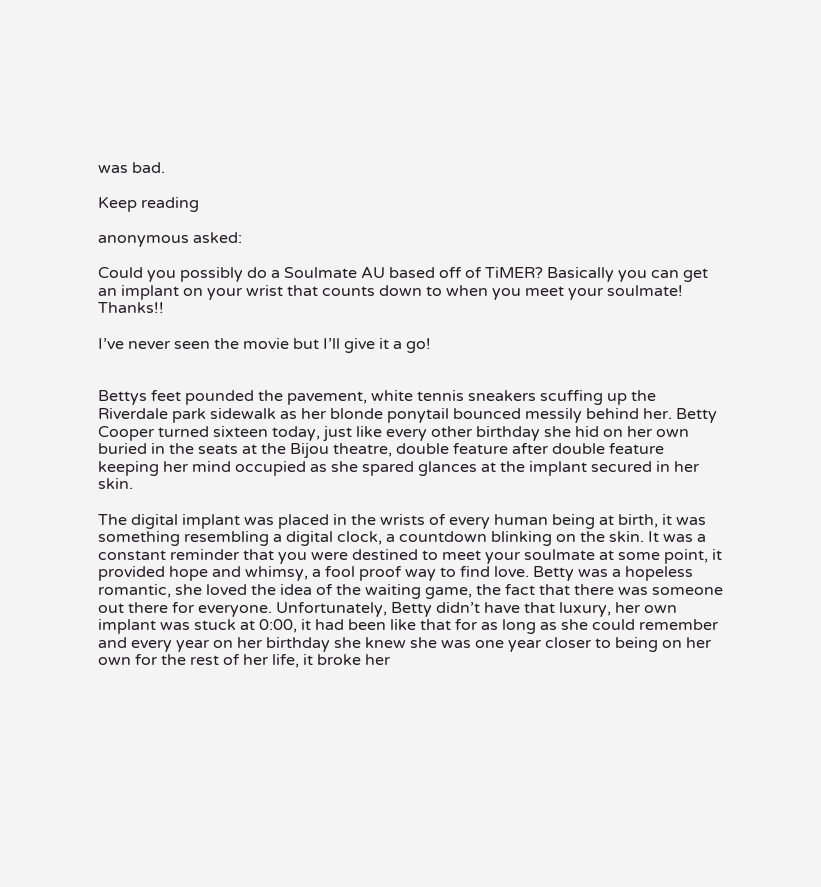was bad.

Keep reading

anonymous asked:

Could you possibly do a Soulmate AU based off of TiMER? Basically you can get an implant on your wrist that counts down to when you meet your soulmate! Thanks!!

I’ve never seen the movie but I’ll give it a go!


Bettys feet pounded the pavement, white tennis sneakers scuffing up the Riverdale park sidewalk as her blonde ponytail bounced messily behind her. Betty Cooper turned sixteen today, just like every other birthday she hid on her own buried in the seats at the Bijou theatre, double feature after double feature keeping her mind occupied as she spared glances at the implant secured in her skin.

The digital implant was placed in the wrists of every human being at birth, it was something resembling a digital clock, a countdown blinking on the skin. It was a constant reminder that you were destined to meet your soulmate at some point, it provided hope and whimsy, a fool proof way to find love. Betty was a hopeless romantic, she loved the idea of the waiting game, the fact that there was someone out there for everyone. Unfortunately, Betty didn’t have that luxury, her own implant was stuck at 0:00, it had been like that for as long as she could remember and every year on her birthday she knew she was one year closer to being on her own for the rest of her life, it broke her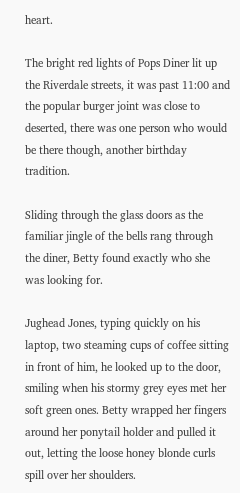heart.

The bright red lights of Pops Diner lit up the Riverdale streets, it was past 11:00 and the popular burger joint was close to deserted, there was one person who would be there though, another birthday tradition.

Sliding through the glass doors as the familiar jingle of the bells rang through the diner, Betty found exactly who she was looking for.

Jughead Jones, typing quickly on his laptop, two steaming cups of coffee sitting in front of him, he looked up to the door, smiling when his stormy grey eyes met her soft green ones. Betty wrapped her fingers around her ponytail holder and pulled it out, letting the loose honey blonde curls spill over her shoulders.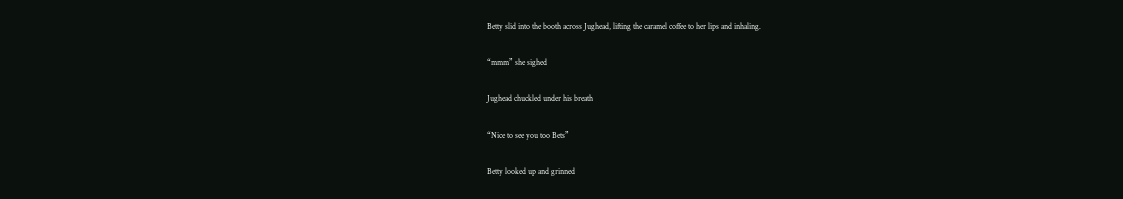Betty slid into the booth across Jughead, lifting the caramel coffee to her lips and inhaling.

“mmm” she sighed

Jughead chuckled under his breath

“Nice to see you too Bets”

Betty looked up and grinned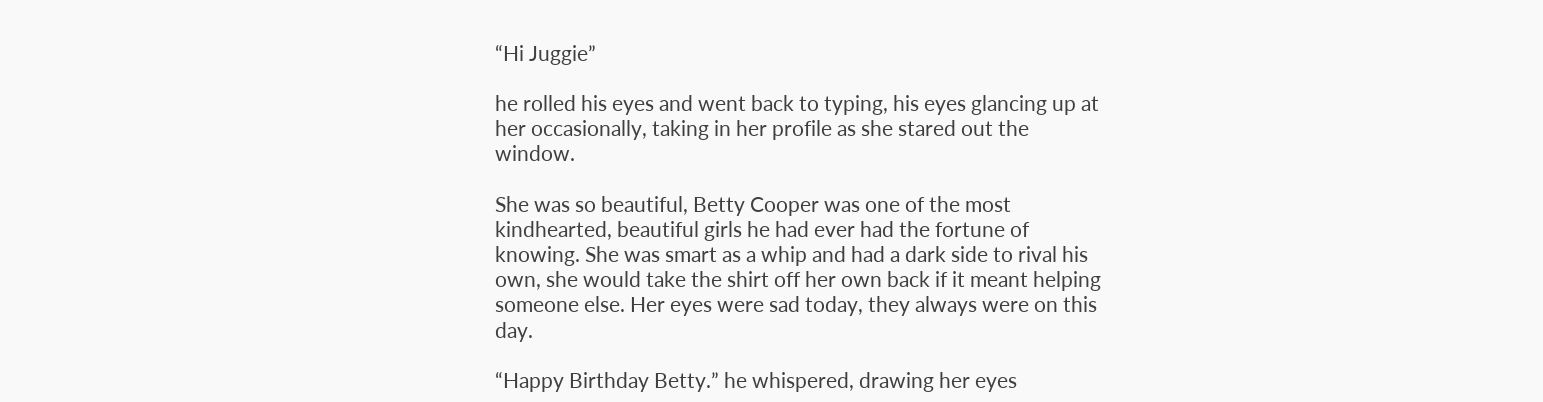“Hi Juggie”

he rolled his eyes and went back to typing, his eyes glancing up at her occasionally, taking in her profile as she stared out the window.

She was so beautiful, Betty Cooper was one of the most kindhearted, beautiful girls he had ever had the fortune of knowing. She was smart as a whip and had a dark side to rival his own, she would take the shirt off her own back if it meant helping someone else. Her eyes were sad today, they always were on this day.

“Happy Birthday Betty.” he whispered, drawing her eyes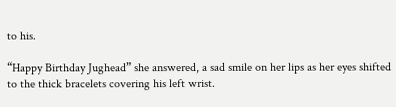to his.

“Happy Birthday Jughead” she answered, a sad smile on her lips as her eyes shifted to the thick bracelets covering his left wrist.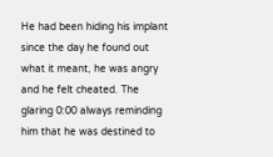He had been hiding his implant since the day he found out what it meant, he was angry and he felt cheated. The glaring 0:00 always reminding him that he was destined to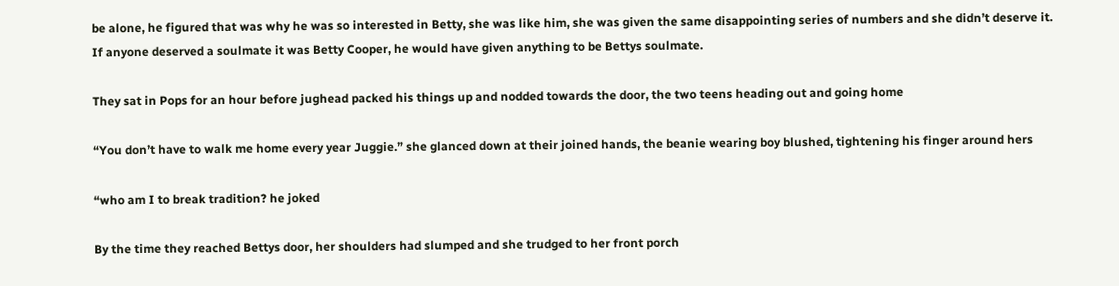be alone, he figured that was why he was so interested in Betty, she was like him, she was given the same disappointing series of numbers and she didn’t deserve it. If anyone deserved a soulmate it was Betty Cooper, he would have given anything to be Bettys soulmate.

They sat in Pops for an hour before jughead packed his things up and nodded towards the door, the two teens heading out and going home

“You don’t have to walk me home every year Juggie.” she glanced down at their joined hands, the beanie wearing boy blushed, tightening his finger around hers

“who am I to break tradition? he joked

By the time they reached Bettys door, her shoulders had slumped and she trudged to her front porch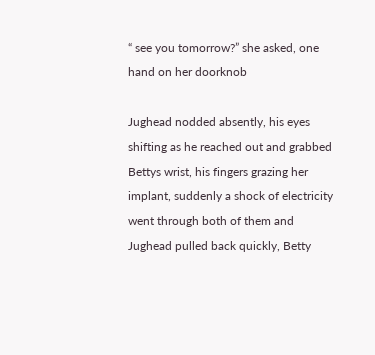“ see you tomorrow?” she asked, one hand on her doorknob

Jughead nodded absently, his eyes shifting as he reached out and grabbed Bettys wrist, his fingers grazing her implant, suddenly a shock of electricity went through both of them and Jughead pulled back quickly, Betty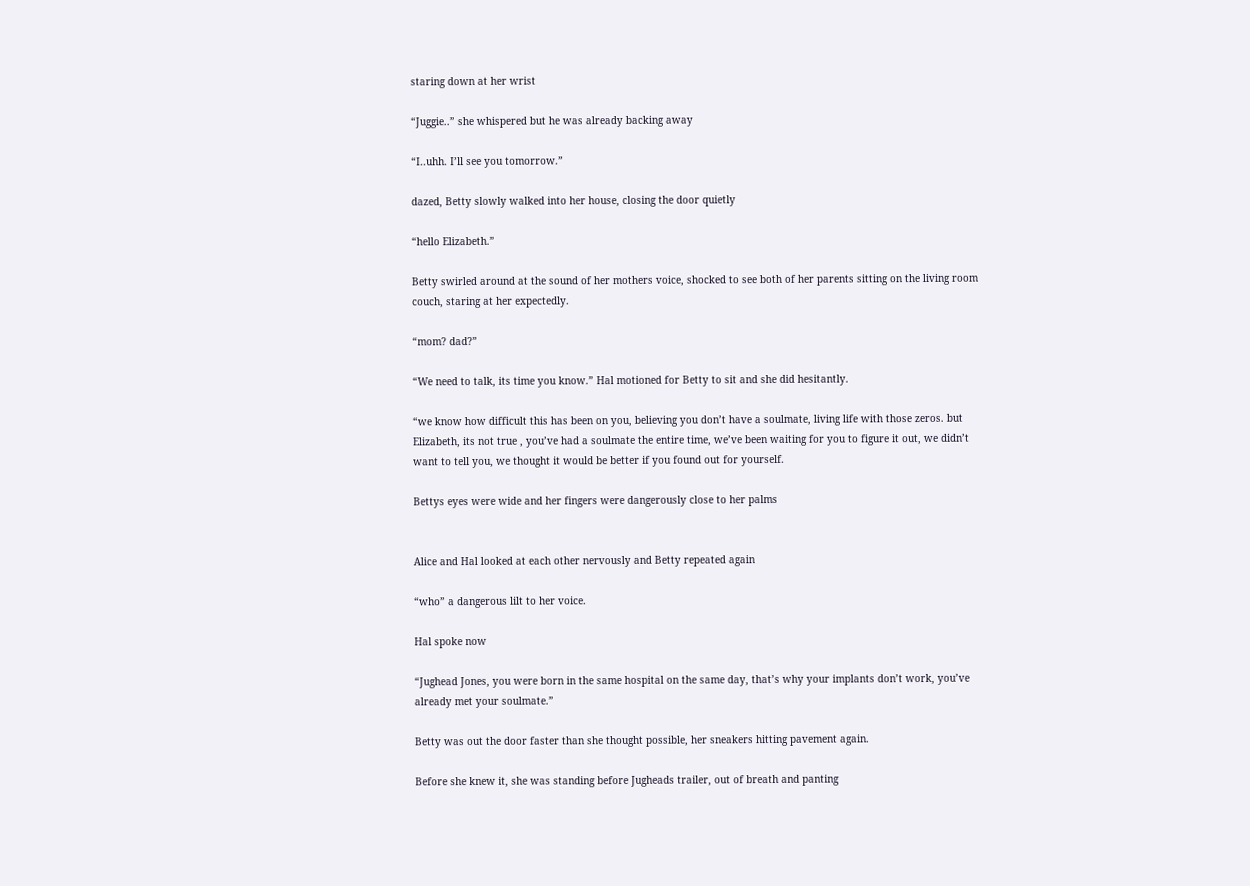staring down at her wrist

“Juggie..” she whispered but he was already backing away

“I..uhh. I’ll see you tomorrow.”

dazed, Betty slowly walked into her house, closing the door quietly

“hello Elizabeth.”

Betty swirled around at the sound of her mothers voice, shocked to see both of her parents sitting on the living room couch, staring at her expectedly.

“mom? dad?”

“We need to talk, its time you know.” Hal motioned for Betty to sit and she did hesitantly.

“we know how difficult this has been on you, believing you don’t have a soulmate, living life with those zeros. but Elizabeth, its not true , you’ve had a soulmate the entire time, we’ve been waiting for you to figure it out, we didn’t want to tell you, we thought it would be better if you found out for yourself.

Bettys eyes were wide and her fingers were dangerously close to her palms


Alice and Hal looked at each other nervously and Betty repeated again

“who” a dangerous lilt to her voice.

Hal spoke now

“Jughead Jones, you were born in the same hospital on the same day, that’s why your implants don’t work, you’ve already met your soulmate.”

Betty was out the door faster than she thought possible, her sneakers hitting pavement again.

Before she knew it, she was standing before Jugheads trailer, out of breath and panting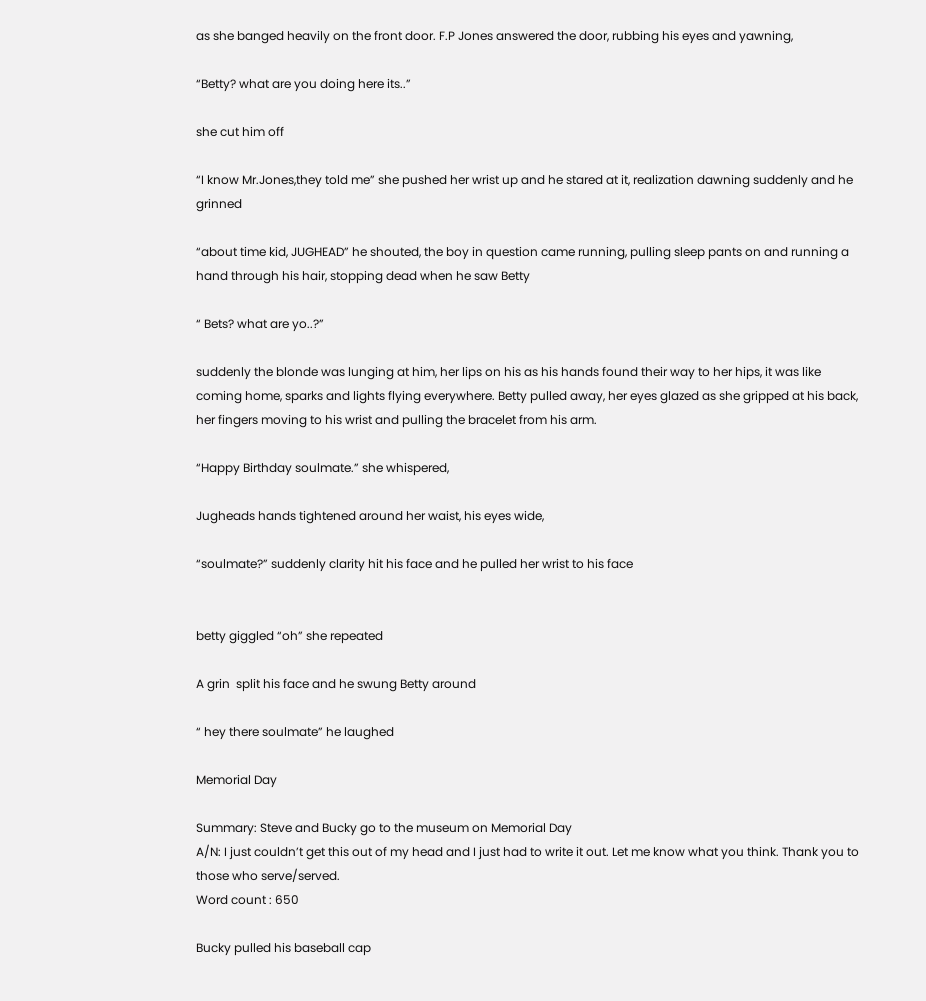as she banged heavily on the front door. F.P Jones answered the door, rubbing his eyes and yawning,

“Betty? what are you doing here its..”

she cut him off

“I know Mr.Jones,they told me” she pushed her wrist up and he stared at it, realization dawning suddenly and he grinned

“about time kid, JUGHEAD” he shouted, the boy in question came running, pulling sleep pants on and running a hand through his hair, stopping dead when he saw Betty

“ Bets? what are yo..?”

suddenly the blonde was lunging at him, her lips on his as his hands found their way to her hips, it was like coming home, sparks and lights flying everywhere. Betty pulled away, her eyes glazed as she gripped at his back, her fingers moving to his wrist and pulling the bracelet from his arm.

“Happy Birthday soulmate.” she whispered,

Jugheads hands tightened around her waist, his eyes wide,

“soulmate?” suddenly clarity hit his face and he pulled her wrist to his face


betty giggled “oh” she repeated

A grin  split his face and he swung Betty around

“ hey there soulmate” he laughed

Memorial Day

Summary: Steve and Bucky go to the museum on Memorial Day
A/N: I just couldn’t get this out of my head and I just had to write it out. Let me know what you think. Thank you to those who serve/served.
Word count : 650

Bucky pulled his baseball cap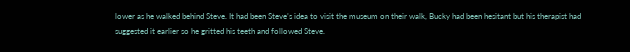lower as he walked behind Steve. It had been Steve’s idea to visit the museum on their walk, Bucky had been hesitant but his therapist had suggested it earlier so he gritted his teeth and followed Steve.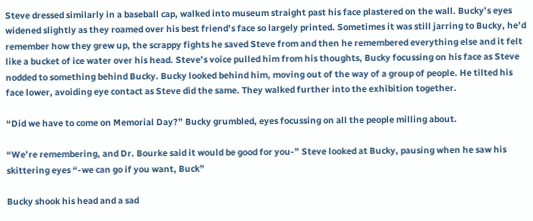Steve dressed similarly in a baseball cap, walked into museum straight past his face plastered on the wall. Bucky’s eyes widened slightly as they roamed over his best friend’s face so largely printed. Sometimes it was still jarring to Bucky, he’d remember how they grew up, the scrappy fights he saved Steve from and then he remembered everything else and it felt like a bucket of ice water over his head. Steve’s voice pulled him from his thoughts, Bucky focussing on his face as Steve nodded to something behind Bucky. Bucky looked behind him, moving out of the way of a group of people. He tilted his face lower, avoiding eye contact as Steve did the same. They walked further into the exhibition together.

“Did we have to come on Memorial Day?” Bucky grumbled, eyes focussing on all the people milling about.

“We’re remembering, and Dr. Bourke said it would be good for you-” Steve looked at Bucky, pausing when he saw his skittering eyes “-we can go if you want, Buck”

Bucky shook his head and a sad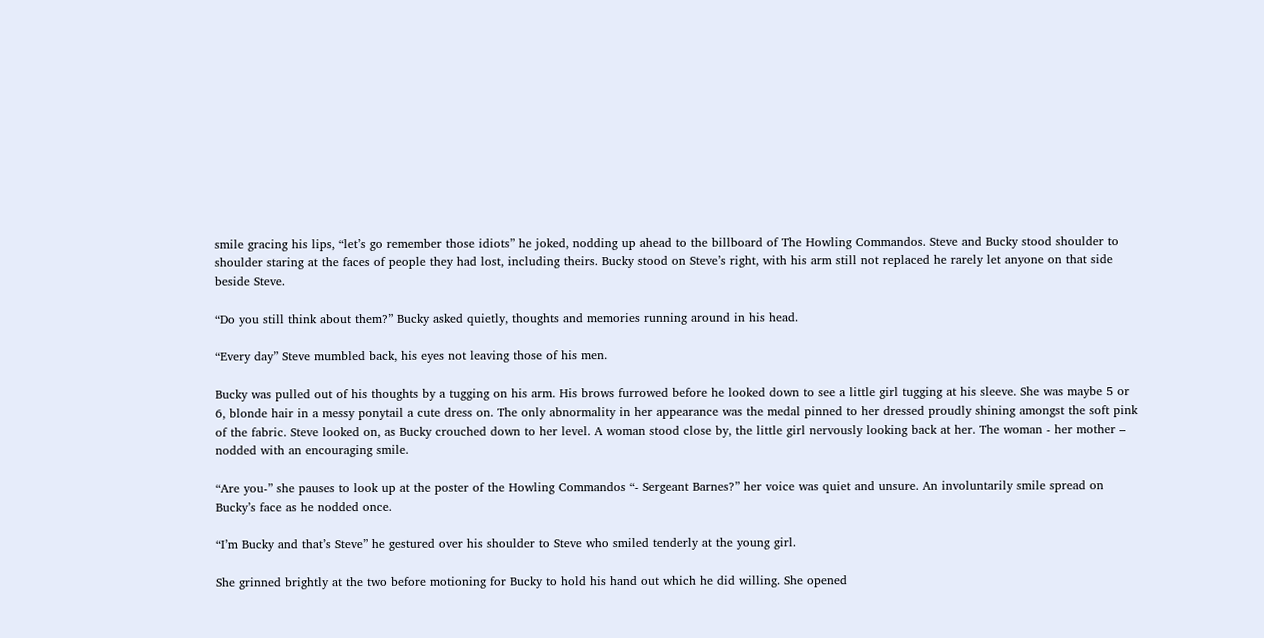smile gracing his lips, “let’s go remember those idiots” he joked, nodding up ahead to the billboard of The Howling Commandos. Steve and Bucky stood shoulder to shoulder staring at the faces of people they had lost, including theirs. Bucky stood on Steve’s right, with his arm still not replaced he rarely let anyone on that side beside Steve.

“Do you still think about them?” Bucky asked quietly, thoughts and memories running around in his head.

“Every day” Steve mumbled back, his eyes not leaving those of his men.

Bucky was pulled out of his thoughts by a tugging on his arm. His brows furrowed before he looked down to see a little girl tugging at his sleeve. She was maybe 5 or 6, blonde hair in a messy ponytail a cute dress on. The only abnormality in her appearance was the medal pinned to her dressed proudly shining amongst the soft pink of the fabric. Steve looked on, as Bucky crouched down to her level. A woman stood close by, the little girl nervously looking back at her. The woman - her mother – nodded with an encouraging smile.

“Are you-” she pauses to look up at the poster of the Howling Commandos “- Sergeant Barnes?” her voice was quiet and unsure. An involuntarily smile spread on Bucky’s face as he nodded once.

“I’m Bucky and that’s Steve” he gestured over his shoulder to Steve who smiled tenderly at the young girl.

She grinned brightly at the two before motioning for Bucky to hold his hand out which he did willing. She opened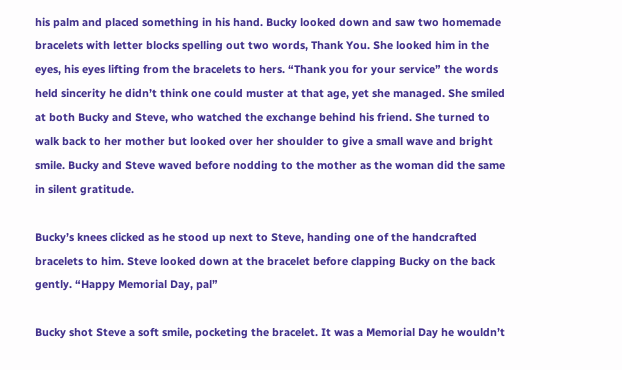his palm and placed something in his hand. Bucky looked down and saw two homemade bracelets with letter blocks spelling out two words, Thank You. She looked him in the eyes, his eyes lifting from the bracelets to hers. “Thank you for your service” the words held sincerity he didn’t think one could muster at that age, yet she managed. She smiled at both Bucky and Steve, who watched the exchange behind his friend. She turned to walk back to her mother but looked over her shoulder to give a small wave and bright smile. Bucky and Steve waved before nodding to the mother as the woman did the same in silent gratitude.

Bucky’s knees clicked as he stood up next to Steve, handing one of the handcrafted bracelets to him. Steve looked down at the bracelet before clapping Bucky on the back gently. “Happy Memorial Day, pal”

Bucky shot Steve a soft smile, pocketing the bracelet. It was a Memorial Day he wouldn’t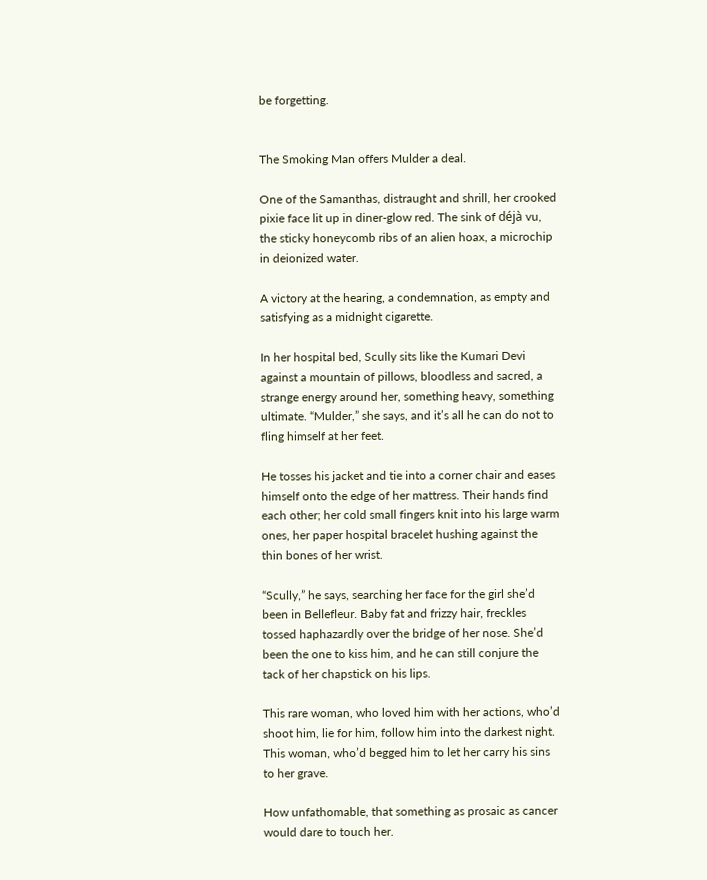be forgetting.


The Smoking Man offers Mulder a deal.

One of the Samanthas, distraught and shrill, her crooked pixie face lit up in diner-glow red. The sink of déjà vu, the sticky honeycomb ribs of an alien hoax, a microchip in deionized water.

A victory at the hearing, a condemnation, as empty and satisfying as a midnight cigarette.

In her hospital bed, Scully sits like the Kumari Devi against a mountain of pillows, bloodless and sacred, a strange energy around her, something heavy, something ultimate. “Mulder,” she says, and it’s all he can do not to fling himself at her feet.

He tosses his jacket and tie into a corner chair and eases himself onto the edge of her mattress. Their hands find each other; her cold small fingers knit into his large warm ones, her paper hospital bracelet hushing against the thin bones of her wrist.

“Scully,” he says, searching her face for the girl she’d been in Bellefleur. Baby fat and frizzy hair, freckles tossed haphazardly over the bridge of her nose. She’d been the one to kiss him, and he can still conjure the tack of her chapstick on his lips.

This rare woman, who loved him with her actions, who’d shoot him, lie for him, follow him into the darkest night. This woman, who’d begged him to let her carry his sins to her grave.

How unfathomable, that something as prosaic as cancer would dare to touch her.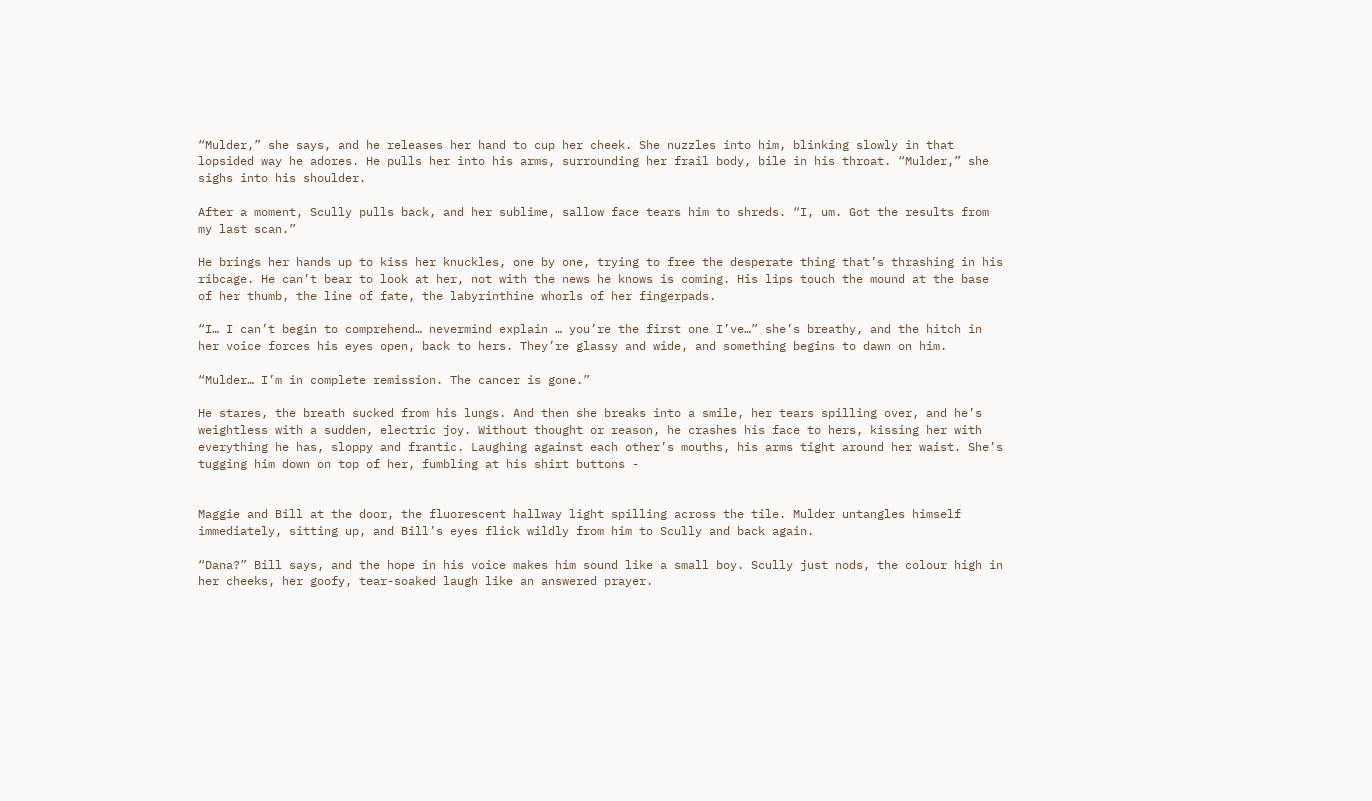“Mulder,” she says, and he releases her hand to cup her cheek. She nuzzles into him, blinking slowly in that lopsided way he adores. He pulls her into his arms, surrounding her frail body, bile in his throat. “Mulder,” she sighs into his shoulder.

After a moment, Scully pulls back, and her sublime, sallow face tears him to shreds. “I, um. Got the results from my last scan.”

He brings her hands up to kiss her knuckles, one by one, trying to free the desperate thing that’s thrashing in his ribcage. He can’t bear to look at her, not with the news he knows is coming. His lips touch the mound at the base of her thumb, the line of fate, the labyrinthine whorls of her fingerpads.

“I… I can’t begin to comprehend… nevermind explain … you’re the first one I’ve…” she’s breathy, and the hitch in her voice forces his eyes open, back to hers. They’re glassy and wide, and something begins to dawn on him.

“Mulder… I’m in complete remission. The cancer is gone.”

He stares, the breath sucked from his lungs. And then she breaks into a smile, her tears spilling over, and he’s weightless with a sudden, electric joy. Without thought or reason, he crashes his face to hers, kissing her with everything he has, sloppy and frantic. Laughing against each other’s mouths, his arms tight around her waist. She’s tugging him down on top of her, fumbling at his shirt buttons -


Maggie and Bill at the door, the fluorescent hallway light spilling across the tile. Mulder untangles himself immediately, sitting up, and Bill’s eyes flick wildly from him to Scully and back again.

“Dana?” Bill says, and the hope in his voice makes him sound like a small boy. Scully just nods, the colour high in her cheeks, her goofy, tear-soaked laugh like an answered prayer.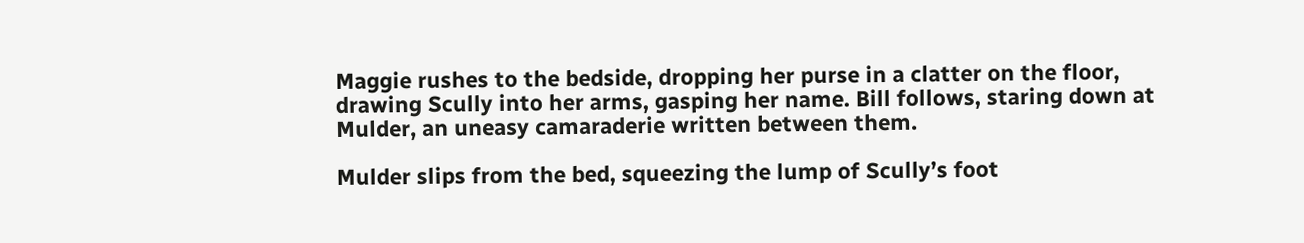Maggie rushes to the bedside, dropping her purse in a clatter on the floor, drawing Scully into her arms, gasping her name. Bill follows, staring down at Mulder, an uneasy camaraderie written between them.

Mulder slips from the bed, squeezing the lump of Scully’s foot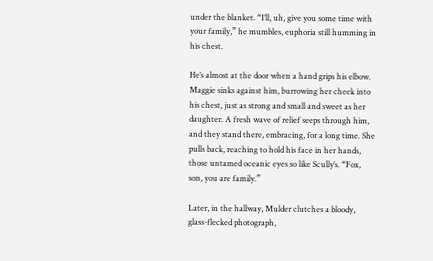under the blanket. “I’ll, uh, give you some time with your family,” he mumbles, euphoria still humming in his chest.

He’s almost at the door when a hand grips his elbow. Maggie sinks against him, burrowing her cheek into his chest, just as strong and small and sweet as her daughter. A fresh wave of relief seeps through him, and they stand there, embracing, for a long time. She pulls back, reaching to hold his face in her hands, those untamed oceanic eyes so like Scully’s. “Fox, son, you are family.”

Later, in the hallway, Mulder clutches a bloody, glass-flecked photograph,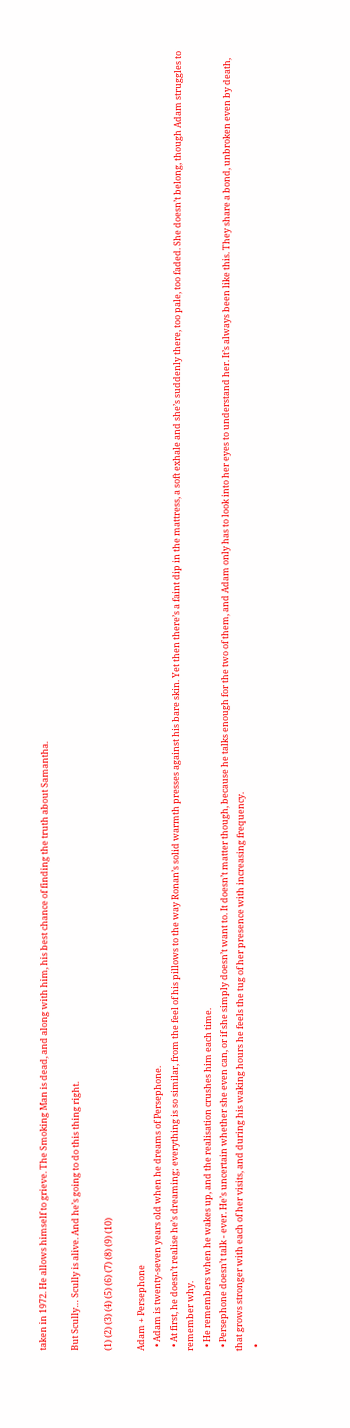taken in 1972. He allows himself to grieve. The Smoking Man is dead, and along with him, his best chance of finding the truth about Samantha.

But Scully… Scully is alive. And he’s going to do this thing right.

(1) (2) (3) (4) (5) (6) (7) (8) (9) (10)

Adam + Persephone
  • Adam is twenty-seven years old when he dreams of Persephone.
  • At first, he doesn’t realise he’s dreaming; everything is so similar, from the feel of his pillows to the way Ronan’s solid warmth presses against his bare skin. Yet then there’s a faint dip in the mattress, a soft exhale and she’s suddenly there, too pale, too faded. She doesn’t belong, though Adam struggles to remember why.
  • He remembers when he wakes up, and the realisation crushes him each time.
  • Persephone doesn’t talk - ever. He’s uncertain whether she even can, or if she simply doesn’t want to. It doesn’t matter though, because he talks enough for the two of them, and Adam only has to look into her eyes to understand her. It’s always been like this. They share a bond, unbroken even by death, that grows stronger with each of her visits, and during his waking hours he feels the tug of her presence with increasing frequency.
  •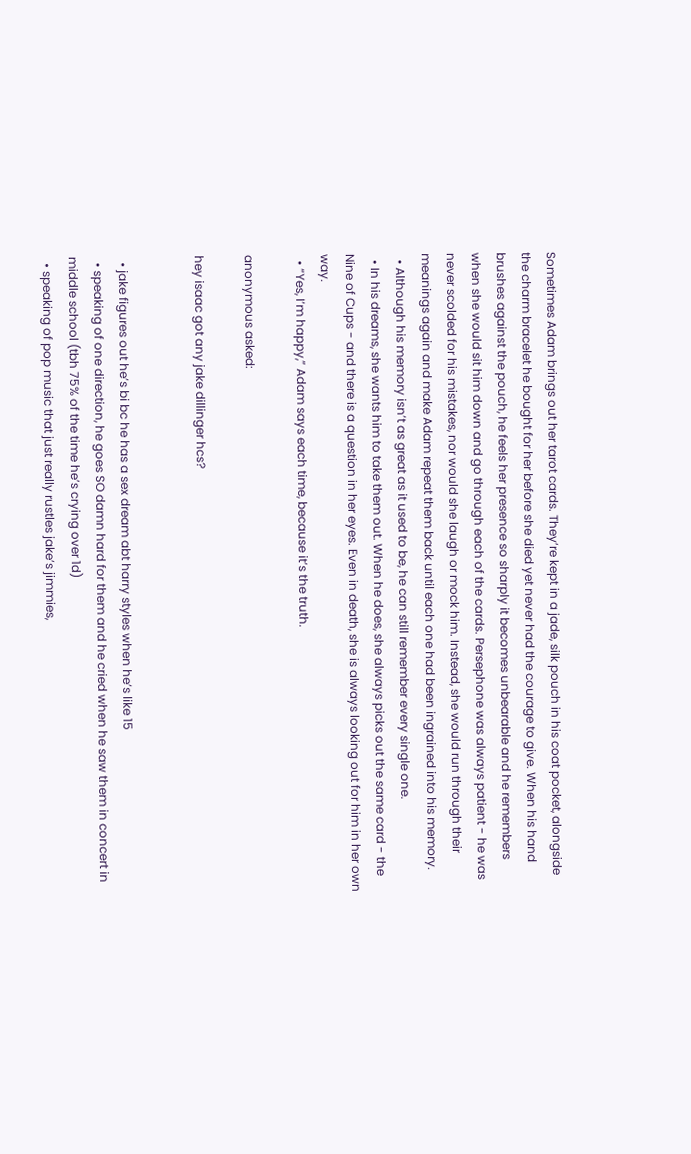Sometimes Adam brings out her tarot cards. They’re kept in a jade, silk pouch in his coat pocket, alongside the charm bracelet he bought for her before she died yet never had the courage to give. When his hand brushes against the pouch, he feels her presence so sharply it becomes unbearable and he remembers when she would sit him down and go through each of the cards. Persephone was always patient - he was never scolded for his mistakes, nor would she laugh or mock him. Instead, she would run through their meanings again and make Adam repeat them back until each one had been ingrained into his memory.
  • Although his memory isn’t as great as it used to be, he can still remember every single one.
  • In his dreams, she wants him to take them out. When he does, she always picks out the same card - the Nine of Cups - and there is a question in her eyes. Even in death, she is always looking out for him in her own way.
  • “Yes, I’m happy,” Adam says each time, because it’s the truth.

anonymous asked:

hey isaac got any jake dillinger hcs?


  • jake figures out he’s bi bc he has a sex dream abt harry styles when he’s like 15
  • speaking of one direction, he goes SO damn hard for them and he cried when he saw them in concert in middle school (tbh 75% of the time he’s crying over 1d)
  • speaking of pop music that just really rustles jake’s jimmies,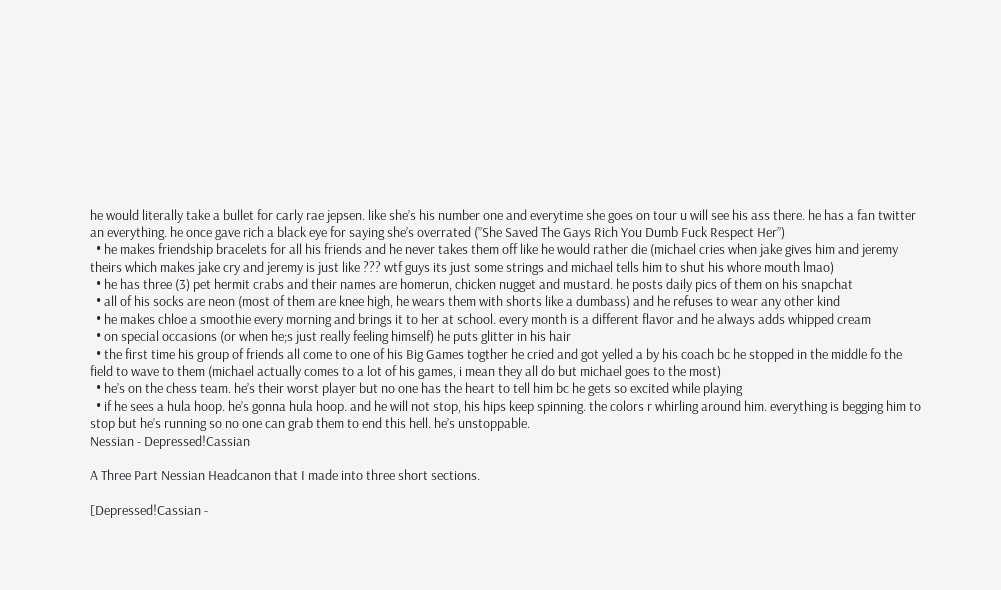he would literally take a bullet for carly rae jepsen. like she’s his number one and everytime she goes on tour u will see his ass there. he has a fan twitter an everything. he once gave rich a black eye for saying she’s overrated (”She Saved The Gays Rich You Dumb Fuck Respect Her”)
  • he makes friendship bracelets for all his friends and he never takes them off like he would rather die (michael cries when jake gives him and jeremy theirs which makes jake cry and jeremy is just like ??? wtf guys its just some strings and michael tells him to shut his whore mouth lmao)
  • he has three (3) pet hermit crabs and their names are homerun, chicken nugget and mustard. he posts daily pics of them on his snapchat
  • all of his socks are neon (most of them are knee high, he wears them with shorts like a dumbass) and he refuses to wear any other kind
  • he makes chloe a smoothie every morning and brings it to her at school. every month is a different flavor and he always adds whipped cream
  • on special occasions (or when he;s just really feeling himself) he puts glitter in his hair
  • the first time his group of friends all come to one of his Big Games togther he cried and got yelled a by his coach bc he stopped in the middle fo the field to wave to them (michael actually comes to a lot of his games, i mean they all do but michael goes to the most)
  • he’s on the chess team. he’s their worst player but no one has the heart to tell him bc he gets so excited while playing
  • if he sees a hula hoop. he’s gonna hula hoop. and he will not stop, his hips keep spinning. the colors r whirling around him. everything is begging him to stop but he’s running so no one can grab them to end this hell. he’s unstoppable.
Nessian - Depressed!Cassian

A Three Part Nessian Headcanon that I made into three short sections.

[Depressed!Cassian -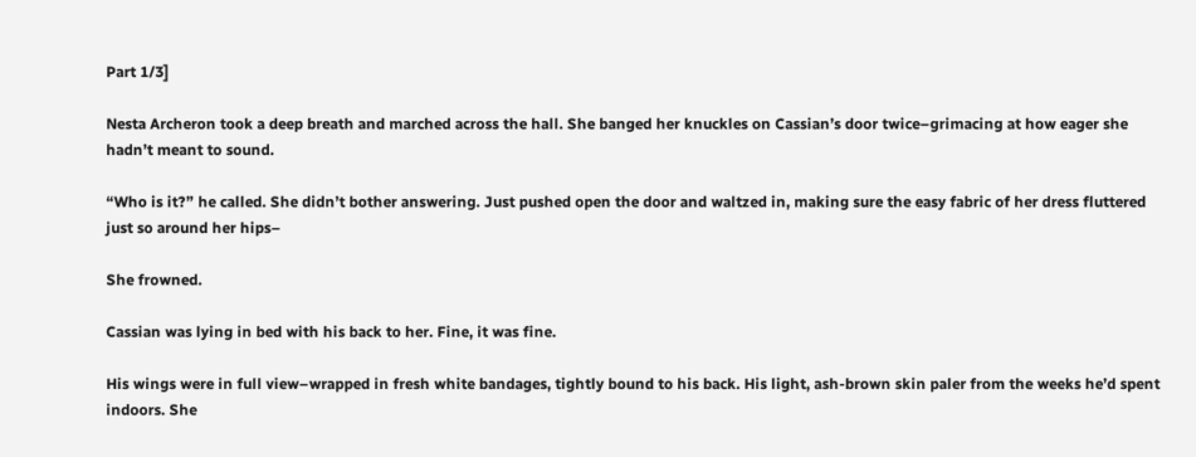Part 1/3]

Nesta Archeron took a deep breath and marched across the hall. She banged her knuckles on Cassian’s door twice–grimacing at how eager she hadn’t meant to sound.

“Who is it?” he called. She didn’t bother answering. Just pushed open the door and waltzed in, making sure the easy fabric of her dress fluttered just so around her hips–

She frowned.

Cassian was lying in bed with his back to her. Fine, it was fine.

His wings were in full view–wrapped in fresh white bandages, tightly bound to his back. His light, ash-brown skin paler from the weeks he’d spent indoors. She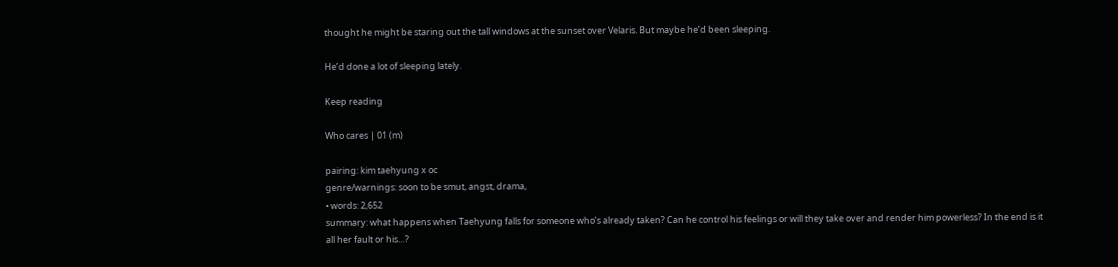thought he might be staring out the tall windows at the sunset over Velaris. But maybe he’d been sleeping.

He’d done a lot of sleeping lately.

Keep reading

Who cares | 01 (m)

pairing: kim taehyung x oc
genre/warnings: soon to be smut, angst, drama,
• words: 2,652
summary: what happens when Taehyung falls for someone who’s already taken? Can he control his feelings or will they take over and render him powerless? In the end is it all her fault or his…?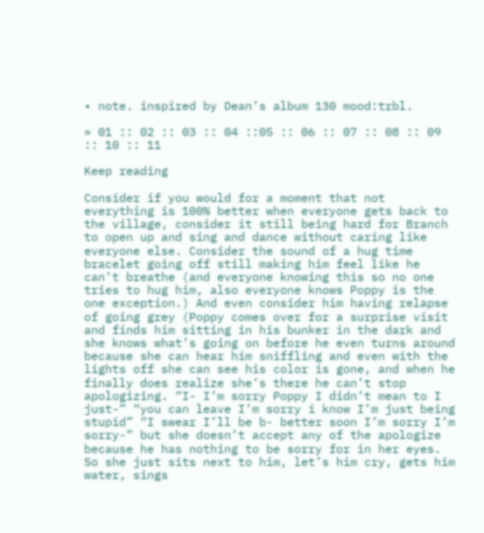• note. inspired by Dean’s album 130 mood:trbl.

» 01 :: 02 :: 03 :: 04 ::05 :: 06 :: 07 :: 08 :: 09 :: 10 :: 11

Keep reading

Consider if you would for a moment that not everything is 100% better when everyone gets back to the village, consider it still being hard for Branch to open up and sing and dance without caring like everyone else. Consider the sound of a hug time bracelet going off still making him feel like he can’t breathe (and everyone knowing this so no one tries to hug him, also everyone knows Poppy is the one exception.) And even consider him having relapse of going grey (Poppy comes over for a surprise visit and finds him sitting in his bunker in the dark and she knows what’s going on before he even turns around because she can hear him sniffling and even with the lights off she can see his color is gone, and when he finally does realize she’s there he can’t stop apologizing. “I- I’m sorry Poppy I didn’t mean to I just-” “you can leave I’m sorry i know I’m just being stupid” “I swear I’ll be b- better soon I’m sorry I’m sorry-” but she doesn’t accept any of the apologize because he has nothing to be sorry for in her eyes. So she just sits next to him, let’s him cry, gets him water, sings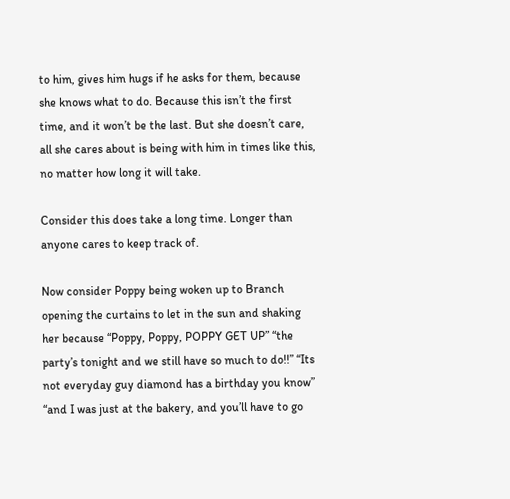to him, gives him hugs if he asks for them, because she knows what to do. Because this isn’t the first time, and it won’t be the last. But she doesn’t care, all she cares about is being with him in times like this, no matter how long it will take.

Consider this does take a long time. Longer than anyone cares to keep track of.

Now consider Poppy being woken up to Branch opening the curtains to let in the sun and shaking her because “Poppy, Poppy, POPPY GET UP” “the party’s tonight and we still have so much to do!!” “Its not everyday guy diamond has a birthday you know” “and I was just at the bakery, and you’ll have to go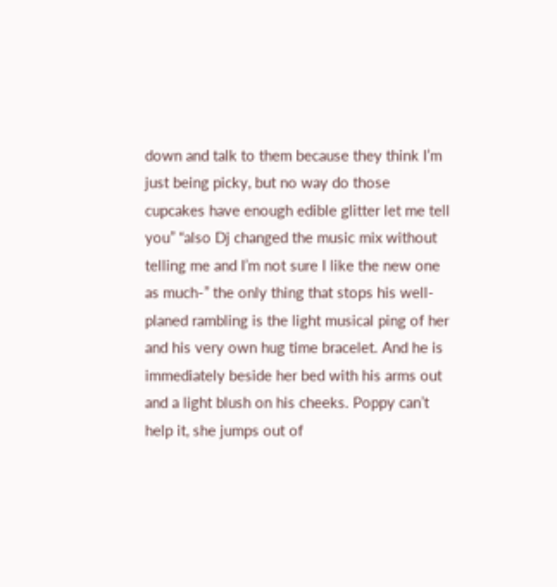down and talk to them because they think I’m just being picky, but no way do those cupcakes have enough edible glitter let me tell you” “also Dj changed the music mix without telling me and I’m not sure I like the new one as much-” the only thing that stops his well-planed rambling is the light musical ping of her and his very own hug time bracelet. And he is immediately beside her bed with his arms out and a light blush on his cheeks. Poppy can’t help it, she jumps out of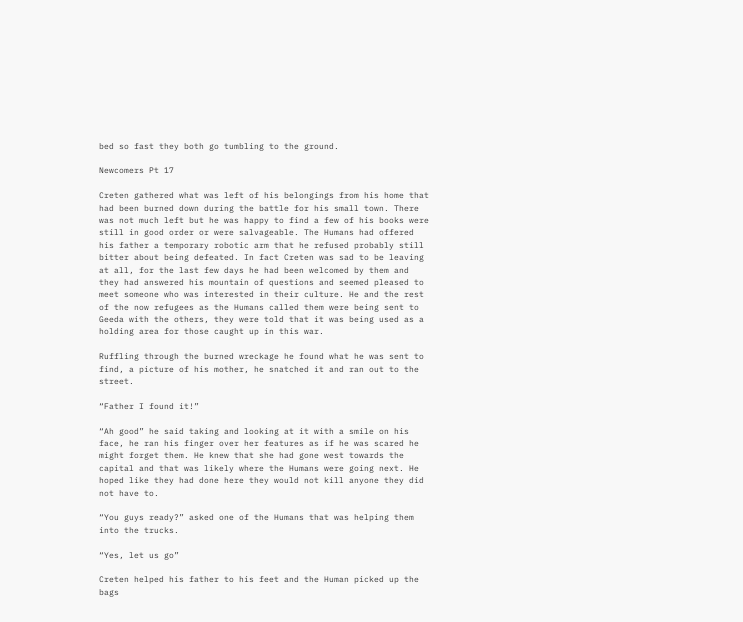bed so fast they both go tumbling to the ground.

Newcomers Pt 17

Creten gathered what was left of his belongings from his home that had been burned down during the battle for his small town. There was not much left but he was happy to find a few of his books were still in good order or were salvageable. The Humans had offered his father a temporary robotic arm that he refused probably still bitter about being defeated. In fact Creten was sad to be leaving at all, for the last few days he had been welcomed by them and they had answered his mountain of questions and seemed pleased to meet someone who was interested in their culture. He and the rest of the now refugees as the Humans called them were being sent to Geeda with the others, they were told that it was being used as a holding area for those caught up in this war.

Ruffling through the burned wreckage he found what he was sent to find, a picture of his mother, he snatched it and ran out to the street.

“Father I found it!”

“Ah good” he said taking and looking at it with a smile on his face, he ran his finger over her features as if he was scared he might forget them. He knew that she had gone west towards the capital and that was likely where the Humans were going next. He hoped like they had done here they would not kill anyone they did not have to.

“You guys ready?” asked one of the Humans that was helping them into the trucks.

“Yes, let us go”

Creten helped his father to his feet and the Human picked up the bags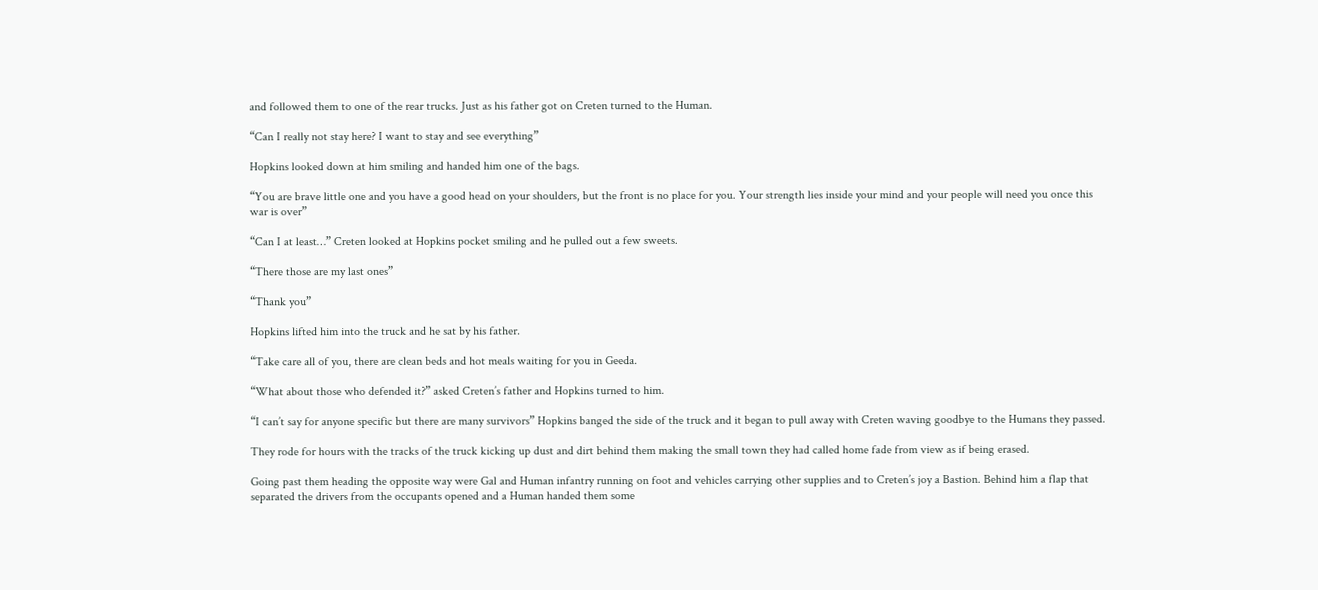and followed them to one of the rear trucks. Just as his father got on Creten turned to the Human.

“Can I really not stay here? I want to stay and see everything”

Hopkins looked down at him smiling and handed him one of the bags.

“You are brave little one and you have a good head on your shoulders, but the front is no place for you. Your strength lies inside your mind and your people will need you once this war is over”

“Can I at least…” Creten looked at Hopkins pocket smiling and he pulled out a few sweets.

“There those are my last ones”

“Thank you”

Hopkins lifted him into the truck and he sat by his father.

“Take care all of you, there are clean beds and hot meals waiting for you in Geeda.

“What about those who defended it?” asked Creten’s father and Hopkins turned to him.

“I can’t say for anyone specific but there are many survivors” Hopkins banged the side of the truck and it began to pull away with Creten waving goodbye to the Humans they passed.

They rode for hours with the tracks of the truck kicking up dust and dirt behind them making the small town they had called home fade from view as if being erased.

Going past them heading the opposite way were Gal and Human infantry running on foot and vehicles carrying other supplies and to Creten’s joy a Bastion. Behind him a flap that separated the drivers from the occupants opened and a Human handed them some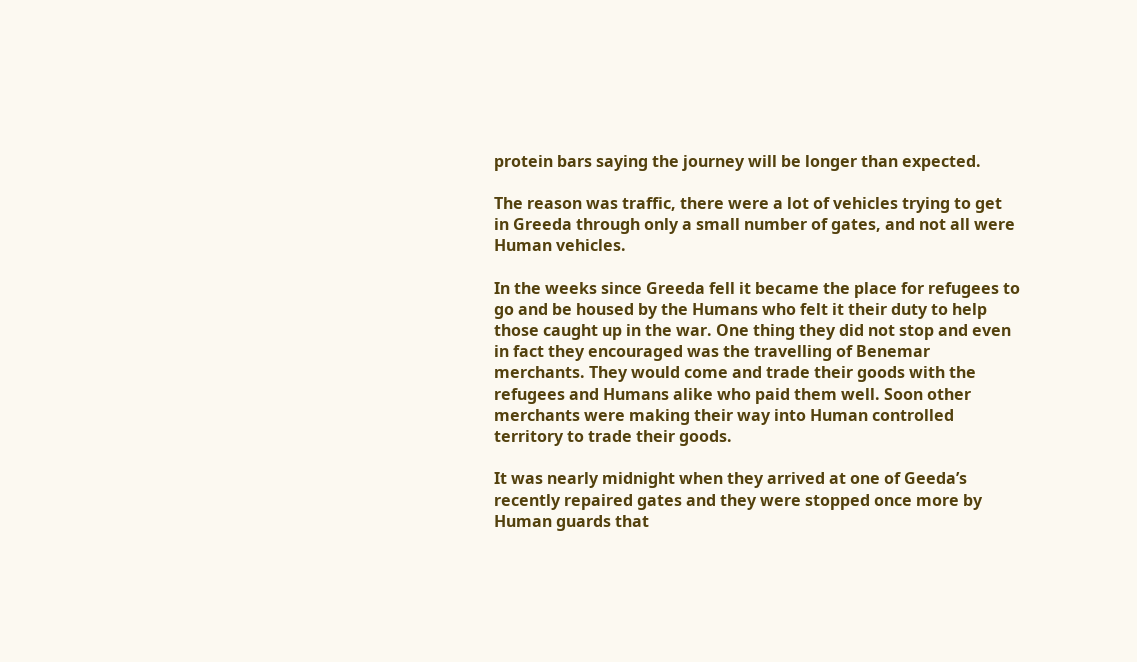protein bars saying the journey will be longer than expected.

The reason was traffic, there were a lot of vehicles trying to get in Greeda through only a small number of gates, and not all were Human vehicles.

In the weeks since Greeda fell it became the place for refugees to go and be housed by the Humans who felt it their duty to help those caught up in the war. One thing they did not stop and even in fact they encouraged was the travelling of Benemar merchants. They would come and trade their goods with the refugees and Humans alike who paid them well. Soon other merchants were making their way into Human controlled territory to trade their goods.

It was nearly midnight when they arrived at one of Geeda’s recently repaired gates and they were stopped once more by Human guards that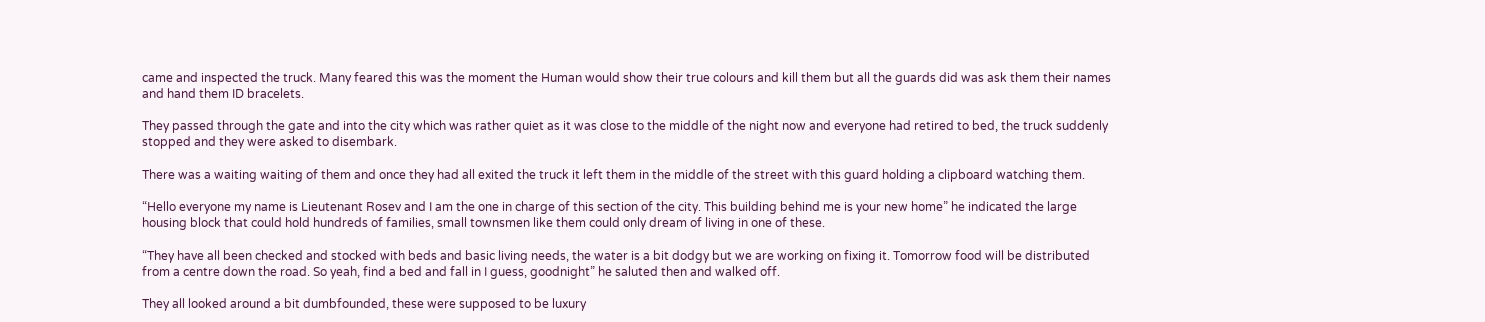came and inspected the truck. Many feared this was the moment the Human would show their true colours and kill them but all the guards did was ask them their names and hand them ID bracelets.

They passed through the gate and into the city which was rather quiet as it was close to the middle of the night now and everyone had retired to bed, the truck suddenly stopped and they were asked to disembark.

There was a waiting waiting of them and once they had all exited the truck it left them in the middle of the street with this guard holding a clipboard watching them.

“Hello everyone my name is Lieutenant Rosev and I am the one in charge of this section of the city. This building behind me is your new home” he indicated the large housing block that could hold hundreds of families, small townsmen like them could only dream of living in one of these.

“They have all been checked and stocked with beds and basic living needs, the water is a bit dodgy but we are working on fixing it. Tomorrow food will be distributed from a centre down the road. So yeah, find a bed and fall in I guess, goodnight” he saluted then and walked off.

They all looked around a bit dumbfounded, these were supposed to be luxury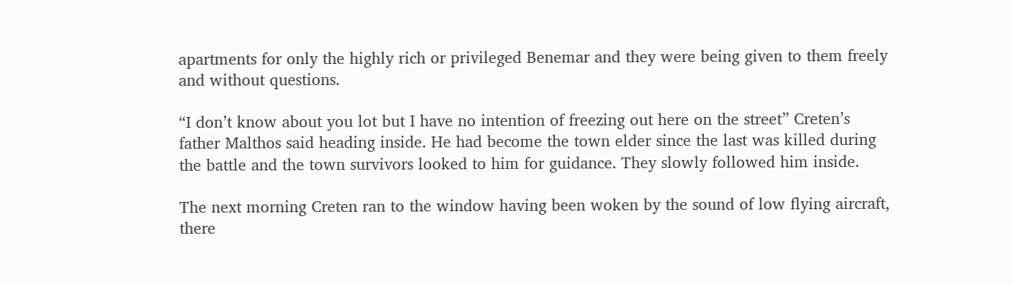apartments for only the highly rich or privileged Benemar and they were being given to them freely and without questions.

“I don’t know about you lot but I have no intention of freezing out here on the street” Creten’s father Malthos said heading inside. He had become the town elder since the last was killed during the battle and the town survivors looked to him for guidance. They slowly followed him inside.

The next morning Creten ran to the window having been woken by the sound of low flying aircraft, there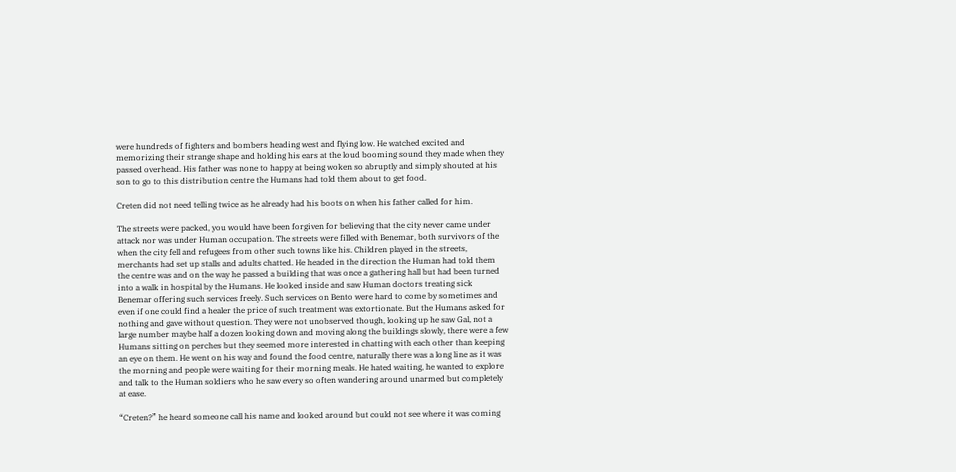were hundreds of fighters and bombers heading west and flying low. He watched excited and memorizing their strange shape and holding his ears at the loud booming sound they made when they passed overhead. His father was none to happy at being woken so abruptly and simply shouted at his son to go to this distribution centre the Humans had told them about to get food.

Creten did not need telling twice as he already had his boots on when his father called for him.

The streets were packed, you would have been forgiven for believing that the city never came under attack nor was under Human occupation. The streets were filled with Benemar, both survivors of the when the city fell and refugees from other such towns like his. Children played in the streets, merchants had set up stalls and adults chatted. He headed in the direction the Human had told them the centre was and on the way he passed a building that was once a gathering hall but had been turned into a walk in hospital by the Humans. He looked inside and saw Human doctors treating sick Benemar offering such services freely. Such services on Bento were hard to come by sometimes and even if one could find a healer the price of such treatment was extortionate. But the Humans asked for nothing and gave without question. They were not unobserved though, looking up he saw Gal, not a large number maybe half a dozen looking down and moving along the buildings slowly, there were a few Humans sitting on perches but they seemed more interested in chatting with each other than keeping an eye on them. He went on his way and found the food centre, naturally there was a long line as it was the morning and people were waiting for their morning meals. He hated waiting, he wanted to explore and talk to the Human soldiers who he saw every so often wandering around unarmed but completely at ease.

“Creten?” he heard someone call his name and looked around but could not see where it was coming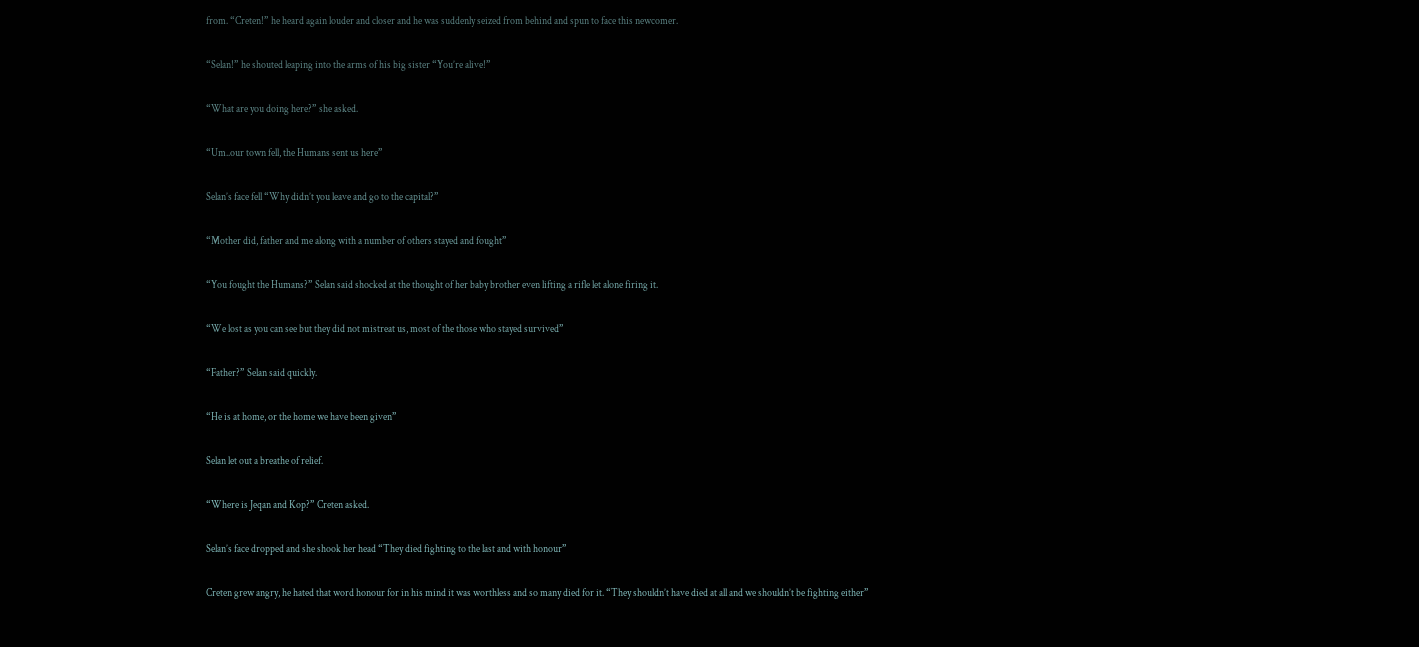from. “Creten!” he heard again louder and closer and he was suddenly seized from behind and spun to face this newcomer.

“Selan!” he shouted leaping into the arms of his big sister “You’re alive!”

“What are you doing here?” she asked.

“Um..our town fell, the Humans sent us here”

Selan’s face fell “Why didn’t you leave and go to the capital?”

“Mother did, father and me along with a number of others stayed and fought”

“You fought the Humans?” Selan said shocked at the thought of her baby brother even lifting a rifle let alone firing it.

“We lost as you can see but they did not mistreat us, most of the those who stayed survived”

“Father?” Selan said quickly.

“He is at home, or the home we have been given”

Selan let out a breathe of relief.

“Where is Jeqan and Kop?” Creten asked.

Selan’s face dropped and she shook her head “They died fighting to the last and with honour”

Creten grew angry, he hated that word honour for in his mind it was worthless and so many died for it. “They shouldn’t have died at all and we shouldn’t be fighting either”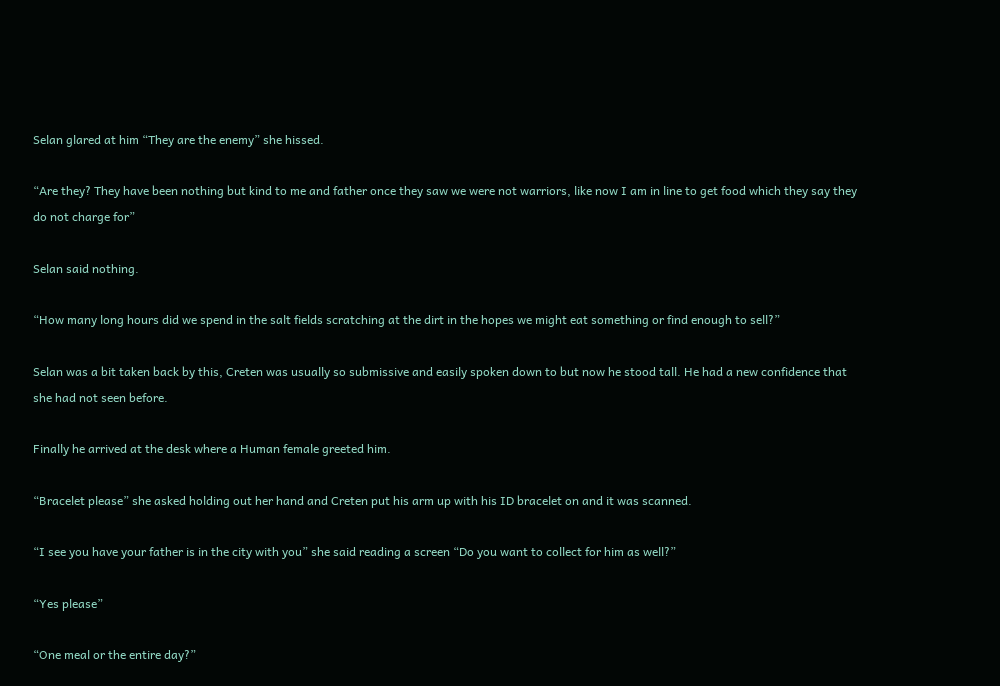Selan glared at him “They are the enemy” she hissed.

“Are they? They have been nothing but kind to me and father once they saw we were not warriors, like now I am in line to get food which they say they do not charge for”

Selan said nothing.

“How many long hours did we spend in the salt fields scratching at the dirt in the hopes we might eat something or find enough to sell?”

Selan was a bit taken back by this, Creten was usually so submissive and easily spoken down to but now he stood tall. He had a new confidence that she had not seen before.

Finally he arrived at the desk where a Human female greeted him.

“Bracelet please” she asked holding out her hand and Creten put his arm up with his ID bracelet on and it was scanned.

“I see you have your father is in the city with you” she said reading a screen “Do you want to collect for him as well?”

“Yes please”

“One meal or the entire day?”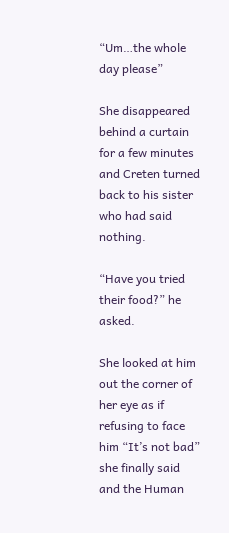“Um…the whole day please”

She disappeared behind a curtain for a few minutes and Creten turned back to his sister who had said nothing.

“Have you tried their food?” he asked.

She looked at him out the corner of her eye as if refusing to face him “It’s not bad” she finally said and the Human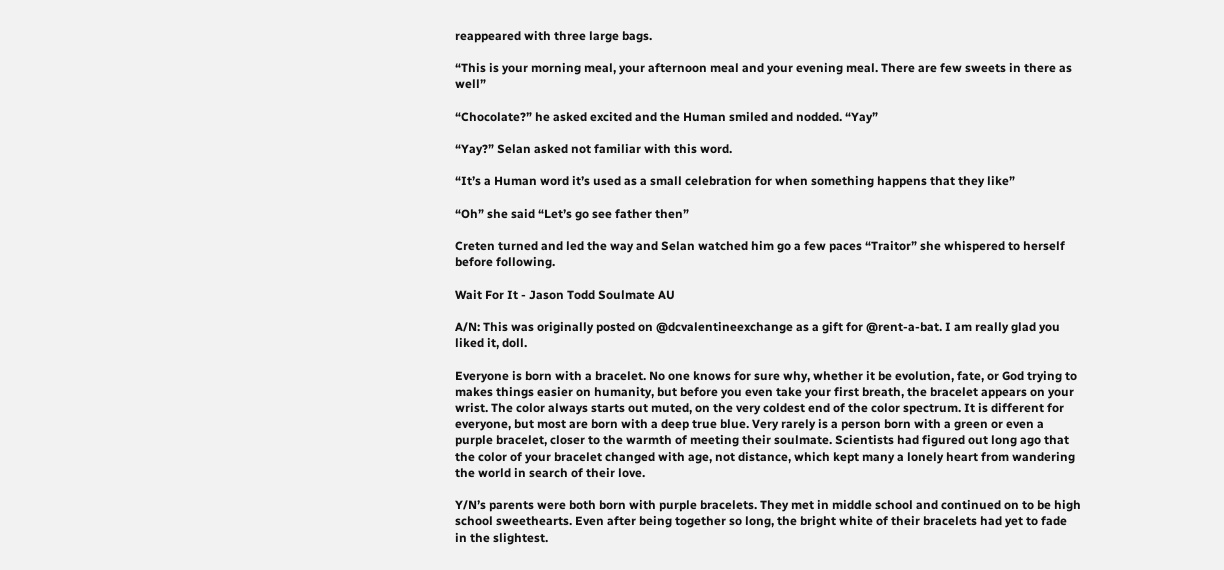reappeared with three large bags.

“This is your morning meal, your afternoon meal and your evening meal. There are few sweets in there as well”

“Chocolate?” he asked excited and the Human smiled and nodded. “Yay”

“Yay?” Selan asked not familiar with this word.

“It’s a Human word it’s used as a small celebration for when something happens that they like”

“Oh” she said “Let’s go see father then”

Creten turned and led the way and Selan watched him go a few paces “Traitor” she whispered to herself before following.

Wait For It - Jason Todd Soulmate AU

A/N: This was originally posted on @dcvalentineexchange as a gift for @rent-a-bat. I am really glad you liked it, doll.

Everyone is born with a bracelet. No one knows for sure why, whether it be evolution, fate, or God trying to makes things easier on humanity, but before you even take your first breath, the bracelet appears on your wrist. The color always starts out muted, on the very coldest end of the color spectrum. It is different for everyone, but most are born with a deep true blue. Very rarely is a person born with a green or even a purple bracelet, closer to the warmth of meeting their soulmate. Scientists had figured out long ago that the color of your bracelet changed with age, not distance, which kept many a lonely heart from wandering the world in search of their love.

Y/N’s parents were both born with purple bracelets. They met in middle school and continued on to be high school sweethearts. Even after being together so long, the bright white of their bracelets had yet to fade in the slightest.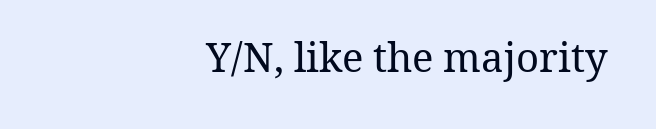Y/N, like the majority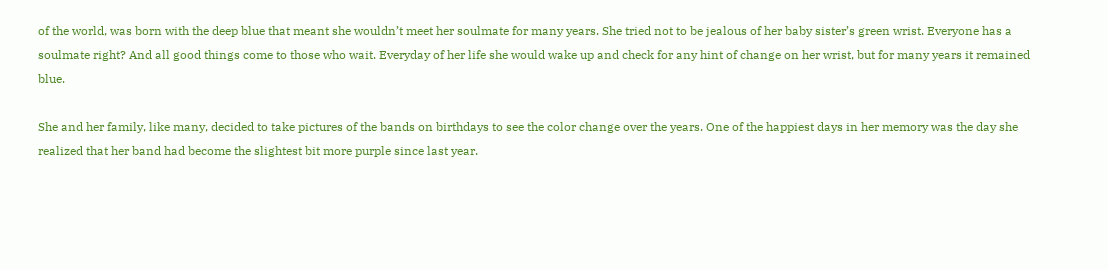of the world, was born with the deep blue that meant she wouldn’t meet her soulmate for many years. She tried not to be jealous of her baby sister’s green wrist. Everyone has a soulmate right? And all good things come to those who wait. Everyday of her life she would wake up and check for any hint of change on her wrist, but for many years it remained blue.

She and her family, like many, decided to take pictures of the bands on birthdays to see the color change over the years. One of the happiest days in her memory was the day she realized that her band had become the slightest bit more purple since last year.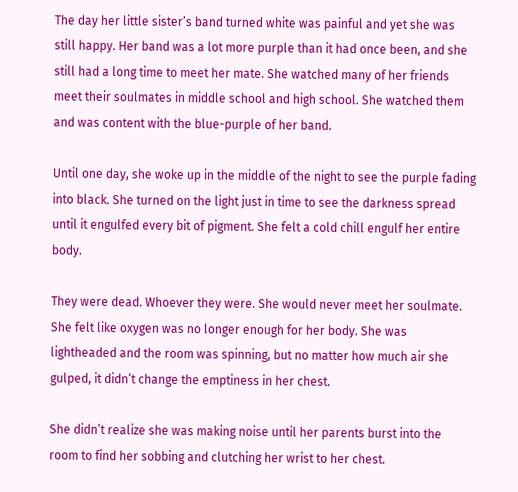The day her little sister’s band turned white was painful and yet she was still happy. Her band was a lot more purple than it had once been, and she still had a long time to meet her mate. She watched many of her friends meet their soulmates in middle school and high school. She watched them and was content with the blue-purple of her band.

Until one day, she woke up in the middle of the night to see the purple fading into black. She turned on the light just in time to see the darkness spread until it engulfed every bit of pigment. She felt a cold chill engulf her entire body.

They were dead. Whoever they were. She would never meet her soulmate. She felt like oxygen was no longer enough for her body. She was lightheaded and the room was spinning, but no matter how much air she gulped, it didn’t change the emptiness in her chest.

She didn’t realize she was making noise until her parents burst into the room to find her sobbing and clutching her wrist to her chest.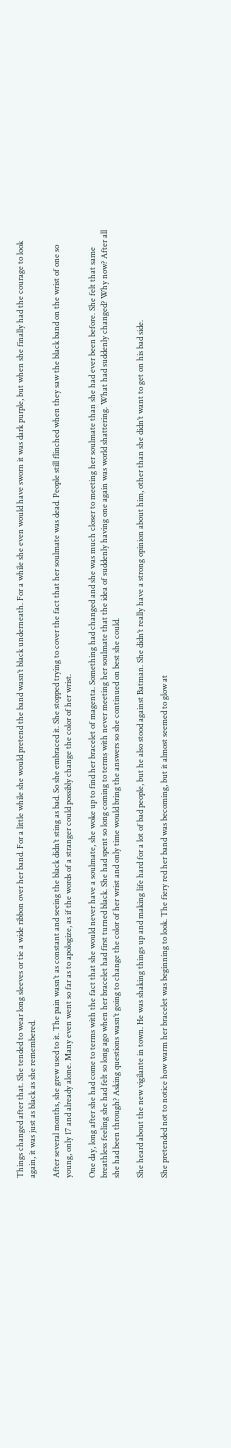Things changed after that. She tended to wear long sleeves or tie a wide ribbon over her band. For a little while she would pretend the band wasn’t black underneath. For a while she even would have sworn it was dark purple, but when she finally had the courage to look again, it was just as black as she remembered.

After several months, she grew used to it. The pain wasn’t as constant and seeing the black didn’t sting as bad. So she embraced it. She stopped trying to cover the fact that her soulmate was dead. People still flinched when they saw the black band on the wrist of one so young, only 17 and already alone. Many even went so far as to apologize, as if the words of a stranger could possibly change the color of her wrist.

One day, long after she had come to terms with the fact that she would never have a soulmate, she woke up to find her bracelet of magenta. Something had changed and she was much closer to meeting her soulmate than she had ever been before. She felt that same breathless feeling she had felt so long ago when her bracelet had first turned black. She had spent so long coming to terms with never meeting her soulmate that the idea of suddenly having one again was world shattering. What had suddenly changed? Why now? After all she had been through? Asking questions wasn’t going to change the color of her wrist and only time would bring the answers so she continued on best she could.

She heard about the new vigilante in town. He was shaking things up and making life hard for a lot of bad people, but he also stood against Batman. She didn’t really have a strong opinion about him, other than she didn’t want to get on his bad side.

She pretended not to notice how warm her bracelet was beginning to look. The fiery red her band was becoming, but it almost seemed to glow at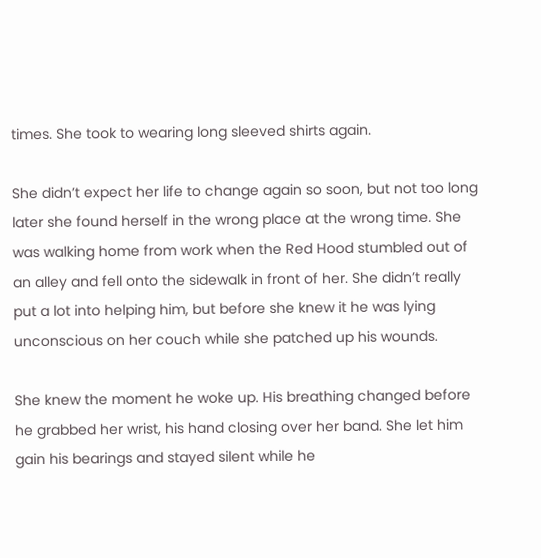times. She took to wearing long sleeved shirts again.

She didn’t expect her life to change again so soon, but not too long later she found herself in the wrong place at the wrong time. She was walking home from work when the Red Hood stumbled out of an alley and fell onto the sidewalk in front of her. She didn’t really put a lot into helping him, but before she knew it he was lying unconscious on her couch while she patched up his wounds.

She knew the moment he woke up. His breathing changed before he grabbed her wrist, his hand closing over her band. She let him gain his bearings and stayed silent while he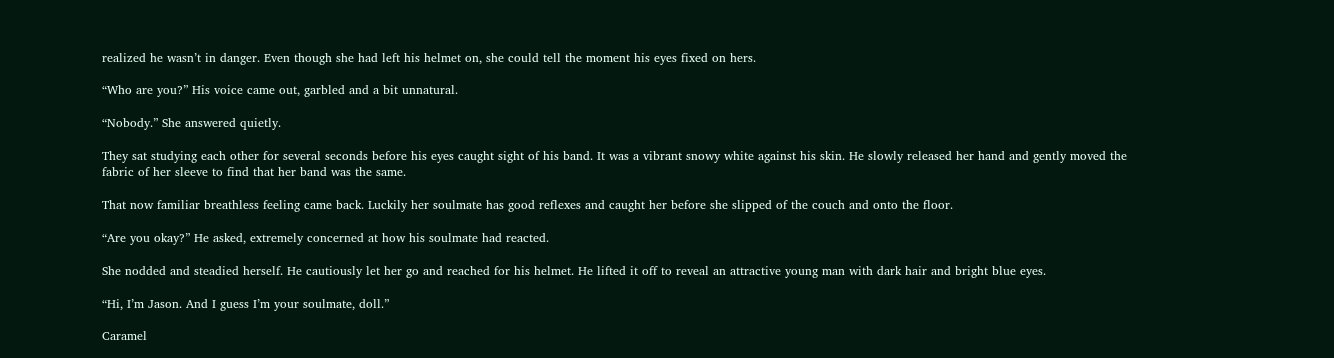realized he wasn’t in danger. Even though she had left his helmet on, she could tell the moment his eyes fixed on hers.

“Who are you?” His voice came out, garbled and a bit unnatural.

“Nobody.” She answered quietly.

They sat studying each other for several seconds before his eyes caught sight of his band. It was a vibrant snowy white against his skin. He slowly released her hand and gently moved the fabric of her sleeve to find that her band was the same.

That now familiar breathless feeling came back. Luckily her soulmate has good reflexes and caught her before she slipped of the couch and onto the floor.

“Are you okay?” He asked, extremely concerned at how his soulmate had reacted.

She nodded and steadied herself. He cautiously let her go and reached for his helmet. He lifted it off to reveal an attractive young man with dark hair and bright blue eyes.

“Hi, I’m Jason. And I guess I’m your soulmate, doll.”

Caramel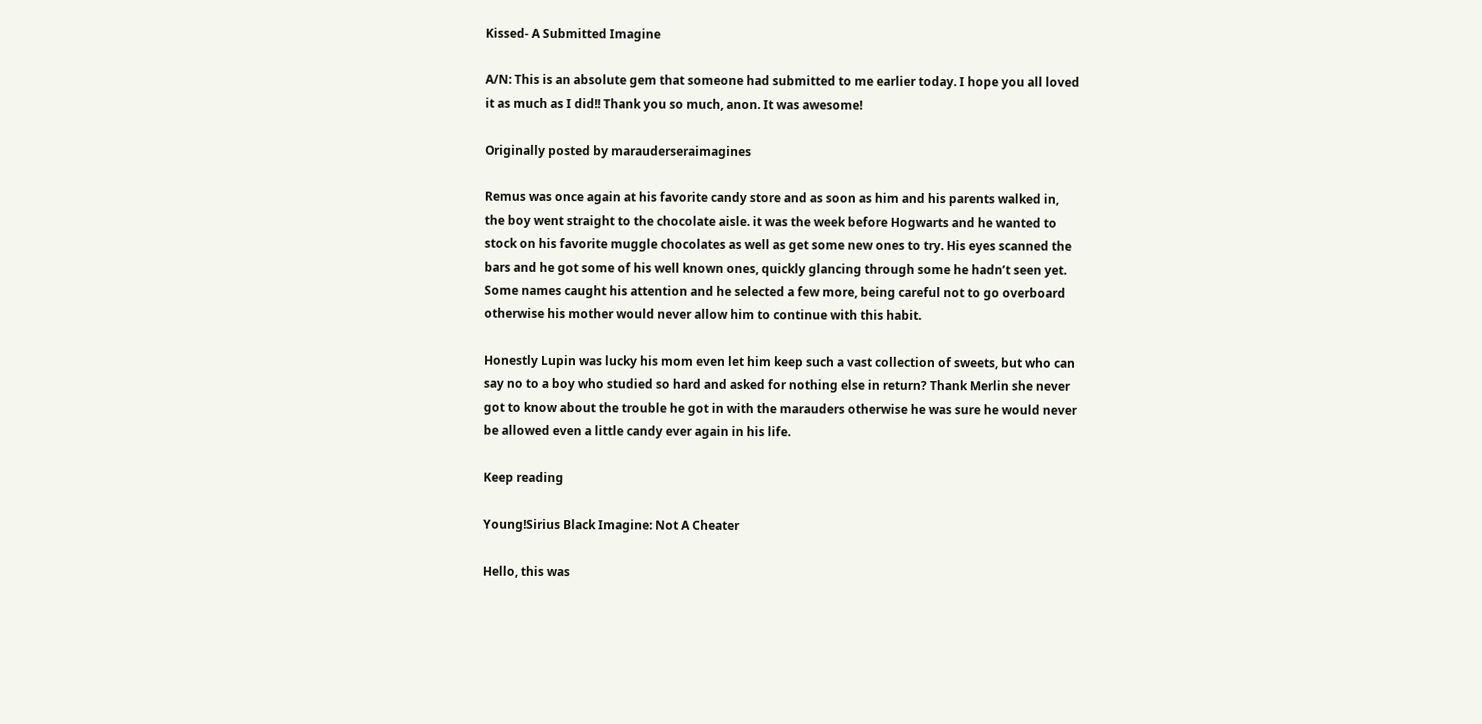Kissed- A Submitted Imagine

A/N: This is an absolute gem that someone had submitted to me earlier today. I hope you all loved it as much as I did!! Thank you so much, anon. It was awesome!

Originally posted by marauderseraimagines

Remus was once again at his favorite candy store and as soon as him and his parents walked in, the boy went straight to the chocolate aisle. it was the week before Hogwarts and he wanted to stock on his favorite muggle chocolates as well as get some new ones to try. His eyes scanned the bars and he got some of his well known ones, quickly glancing through some he hadn’t seen yet. Some names caught his attention and he selected a few more, being careful not to go overboard otherwise his mother would never allow him to continue with this habit.

Honestly Lupin was lucky his mom even let him keep such a vast collection of sweets, but who can say no to a boy who studied so hard and asked for nothing else in return? Thank Merlin she never got to know about the trouble he got in with the marauders otherwise he was sure he would never be allowed even a little candy ever again in his life.

Keep reading

Young!Sirius Black Imagine: Not A Cheater

Hello, this was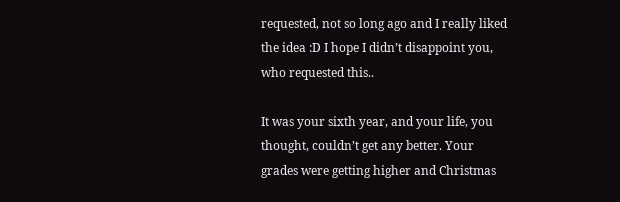requested, not so long ago and I really liked the idea :D I hope I didn’t disappoint you, who requested this..

It was your sixth year, and your life, you thought, couldn’t get any better. Your grades were getting higher and Christmas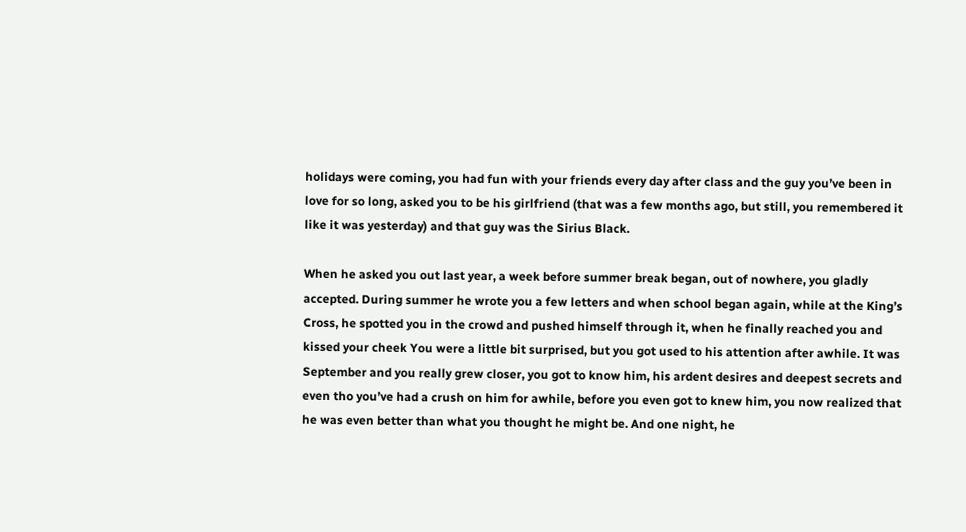holidays were coming, you had fun with your friends every day after class and the guy you’ve been in love for so long, asked you to be his girlfriend (that was a few months ago, but still, you remembered it like it was yesterday) and that guy was the Sirius Black.

When he asked you out last year, a week before summer break began, out of nowhere, you gladly accepted. During summer he wrote you a few letters and when school began again, while at the King’s Cross, he spotted you in the crowd and pushed himself through it, when he finally reached you and kissed your cheek You were a little bit surprised, but you got used to his attention after awhile. It was September and you really grew closer, you got to know him, his ardent desires and deepest secrets and even tho you’ve had a crush on him for awhile, before you even got to knew him, you now realized that he was even better than what you thought he might be. And one night, he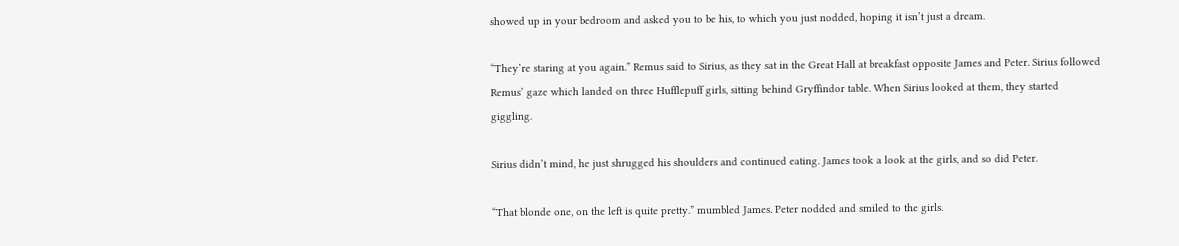showed up in your bedroom and asked you to be his, to which you just nodded, hoping it isn’t just a dream.

“They’re staring at you again.” Remus said to Sirius, as they sat in the Great Hall at breakfast opposite James and Peter. Sirius followed Remus’ gaze which landed on three Hufflepuff girls, sitting behind Gryffindor table. When Sirius looked at them, they started giggling.

Sirius didn’t mind, he just shrugged his shoulders and continued eating. James took a look at the girls, and so did Peter.

“That blonde one, on the left is quite pretty.” mumbled James. Peter nodded and smiled to the girls.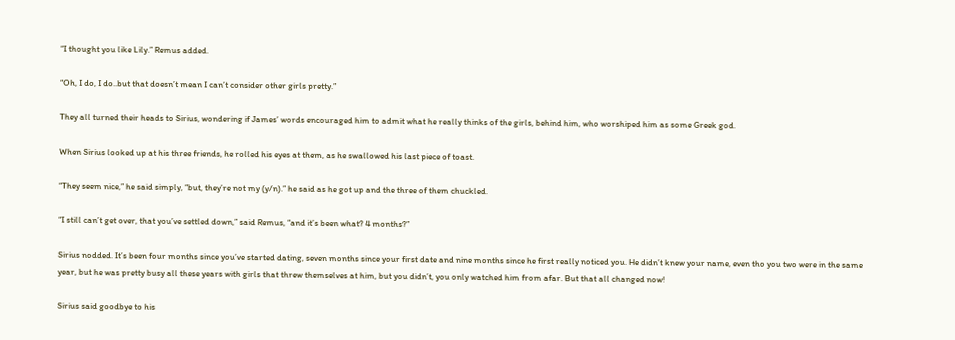“I thought you like Lily.” Remus added.

“Oh, I do, I do..but that doesn’t mean I can’t consider other girls pretty.”

They all turned their heads to Sirius, wondering if James’ words encouraged him to admit what he really thinks of the girls, behind him, who worshiped him as some Greek god.

When Sirius looked up at his three friends, he rolled his eyes at them, as he swallowed his last piece of toast.

“They seem nice,” he said simply, “but, they’re not my (y/n).” he said as he got up and the three of them chuckled.

“I still can’t get over, that you’ve settled down,” said Remus, “and it’s been what? 4 months?”

Sirius nodded. It’s been four months since you’ve started dating, seven months since your first date and nine months since he first really noticed you. He didn’t knew your name, even tho you two were in the same year, but he was pretty busy all these years with girls that threw themselves at him, but you didn’t, you only watched him from afar. But that all changed now!

Sirius said goodbye to his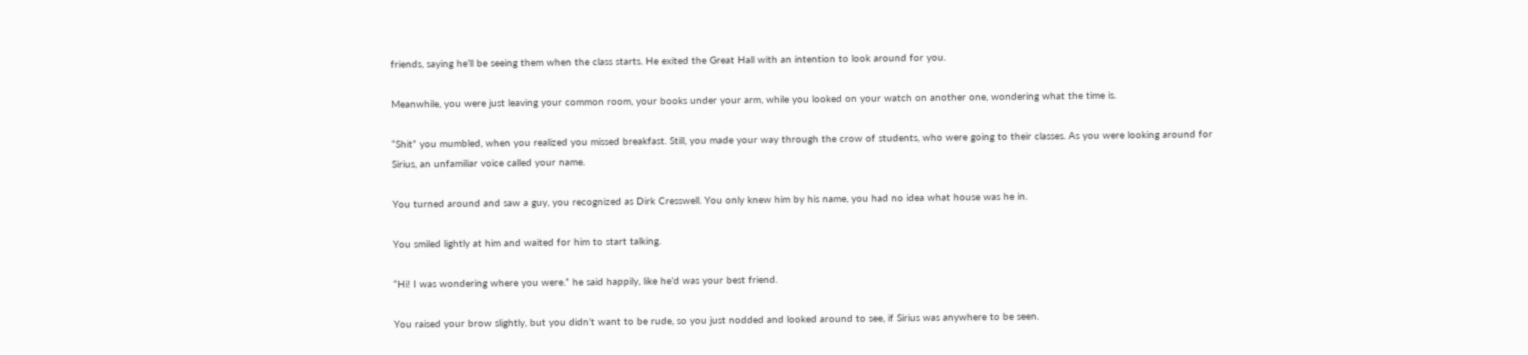friends, saying he’ll be seeing them when the class starts. He exited the Great Hall with an intention to look around for you.

Meanwhile, you were just leaving your common room, your books under your arm, while you looked on your watch on another one, wondering what the time is.

“Shit” you mumbled, when you realized you missed breakfast. Still, you made your way through the crow of students, who were going to their classes. As you were looking around for Sirius, an unfamiliar voice called your name.

You turned around and saw a guy, you recognized as Dirk Cresswell. You only knew him by his name, you had no idea what house was he in.

You smiled lightly at him and waited for him to start talking.

“Hi! I was wondering where you were.” he said happily, like he’d was your best friend.

You raised your brow slightly, but you didn’t want to be rude, so you just nodded and looked around to see, if Sirius was anywhere to be seen.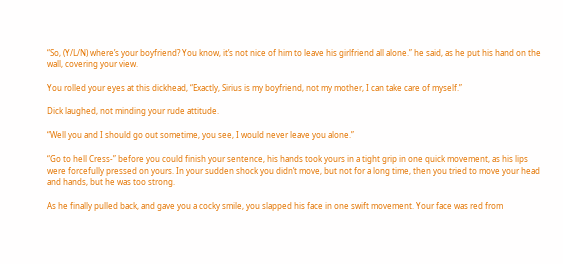“So, (Y/L/N) where’s your boyfriend? You know, it’s not nice of him to leave his girlfriend all alone.” he said, as he put his hand on the wall, covering your view.

You rolled your eyes at this dickhead, “Exactly, Sirius is my boyfriend, not my mother, I can take care of myself.”

Dick laughed, not minding your rude attitude.

“Well you and I should go out sometime, you see, I would never leave you alone.”

“Go to hell Cress-” before you could finish your sentence, his hands took yours in a tight grip in one quick movement, as his lips were forcefully pressed on yours. In your sudden shock you didn’t move, but not for a long time, then you tried to move your head and hands, but he was too strong.

As he finally pulled back, and gave you a cocky smile, you slapped his face in one swift movement. Your face was red from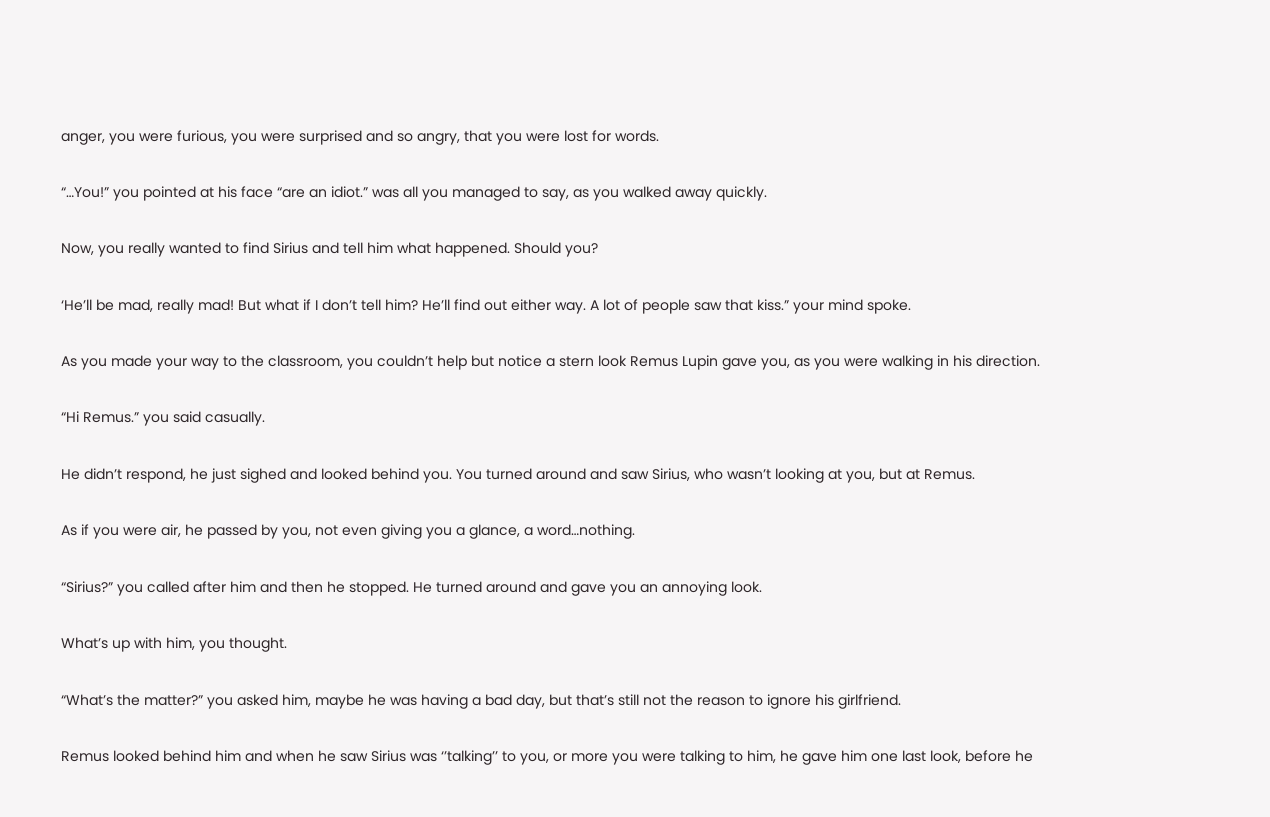anger, you were furious, you were surprised and so angry, that you were lost for words.

“…You!” you pointed at his face “are an idiot.” was all you managed to say, as you walked away quickly.

Now, you really wanted to find Sirius and tell him what happened. Should you?

‘He’ll be mad, really mad! But what if I don’t tell him? He’ll find out either way. A lot of people saw that kiss.” your mind spoke.

As you made your way to the classroom, you couldn’t help but notice a stern look Remus Lupin gave you, as you were walking in his direction.

“Hi Remus.” you said casually.

He didn’t respond, he just sighed and looked behind you. You turned around and saw Sirius, who wasn’t looking at you, but at Remus.

As if you were air, he passed by you, not even giving you a glance, a word…nothing.

“Sirius?” you called after him and then he stopped. He turned around and gave you an annoying look.

What’s up with him, you thought.

“What’s the matter?” you asked him, maybe he was having a bad day, but that’s still not the reason to ignore his girlfriend.

Remus looked behind him and when he saw Sirius was ‘’talking’’ to you, or more you were talking to him, he gave him one last look, before he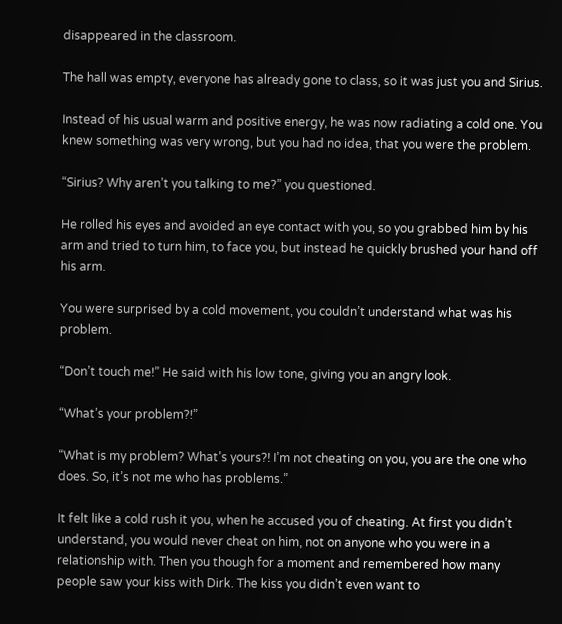disappeared in the classroom.

The hall was empty, everyone has already gone to class, so it was just you and Sirius.

Instead of his usual warm and positive energy, he was now radiating a cold one. You knew something was very wrong, but you had no idea, that you were the problem.

“Sirius? Why aren’t you talking to me?” you questioned.

He rolled his eyes and avoided an eye contact with you, so you grabbed him by his arm and tried to turn him, to face you, but instead he quickly brushed your hand off his arm.

You were surprised by a cold movement, you couldn’t understand what was his problem.

“Don’t touch me!” He said with his low tone, giving you an angry look.

“What’s your problem?!”

“What is my problem? What’s yours?! I’m not cheating on you, you are the one who does. So, it’s not me who has problems.”

It felt like a cold rush it you, when he accused you of cheating. At first you didn’t understand, you would never cheat on him, not on anyone who you were in a relationship with. Then you though for a moment and remembered how many people saw your kiss with Dirk. The kiss you didn’t even want to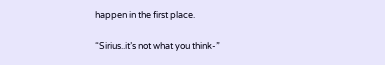happen in the first place.

“Sirius..it’s not what you think-”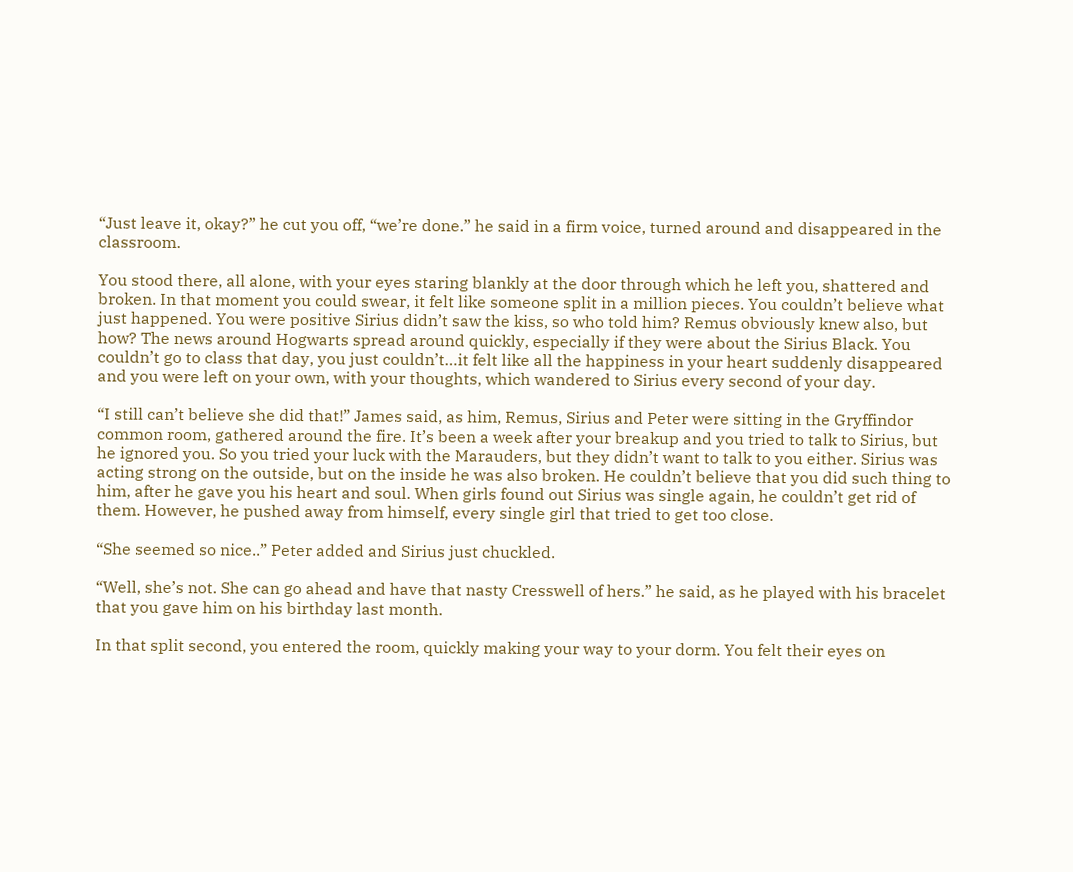“Just leave it, okay?” he cut you off, “we’re done.” he said in a firm voice, turned around and disappeared in the classroom.

You stood there, all alone, with your eyes staring blankly at the door through which he left you, shattered and broken. In that moment you could swear, it felt like someone split in a million pieces. You couldn’t believe what just happened. You were positive Sirius didn’t saw the kiss, so who told him? Remus obviously knew also, but how? The news around Hogwarts spread around quickly, especially if they were about the Sirius Black. You couldn’t go to class that day, you just couldn’t…it felt like all the happiness in your heart suddenly disappeared and you were left on your own, with your thoughts, which wandered to Sirius every second of your day.

“I still can’t believe she did that!” James said, as him, Remus, Sirius and Peter were sitting in the Gryffindor common room, gathered around the fire. It’s been a week after your breakup and you tried to talk to Sirius, but he ignored you. So you tried your luck with the Marauders, but they didn’t want to talk to you either. Sirius was acting strong on the outside, but on the inside he was also broken. He couldn’t believe that you did such thing to him, after he gave you his heart and soul. When girls found out Sirius was single again, he couldn’t get rid of them. However, he pushed away from himself, every single girl that tried to get too close.

“She seemed so nice..” Peter added and Sirius just chuckled.

“Well, she’s not. She can go ahead and have that nasty Cresswell of hers.” he said, as he played with his bracelet that you gave him on his birthday last month.

In that split second, you entered the room, quickly making your way to your dorm. You felt their eyes on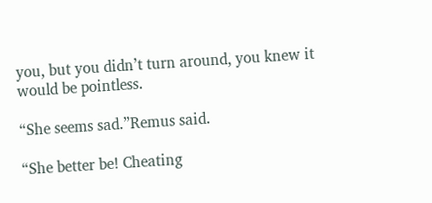you, but you didn’t turn around, you knew it would be pointless.

“She seems sad.”Remus said.

“She better be! Cheating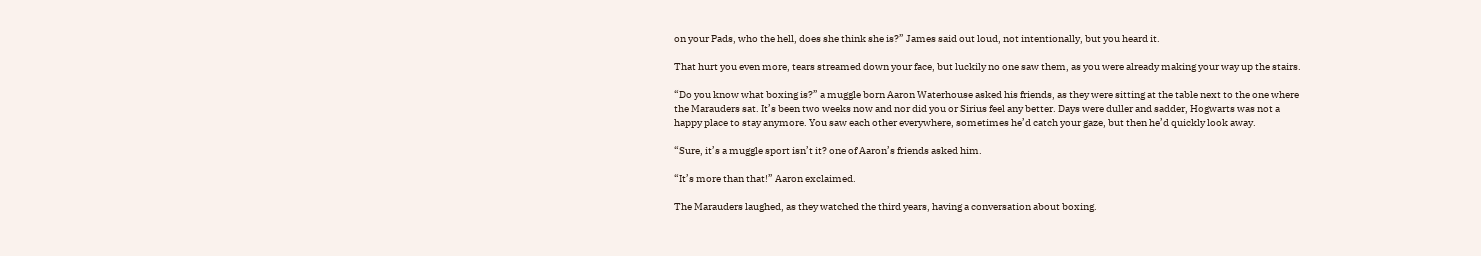on your Pads, who the hell, does she think she is?” James said out loud, not intentionally, but you heard it.

That hurt you even more, tears streamed down your face, but luckily no one saw them, as you were already making your way up the stairs.

“Do you know what boxing is?” a muggle born Aaron Waterhouse asked his friends, as they were sitting at the table next to the one where the Marauders sat. It’s been two weeks now and nor did you or Sirius feel any better. Days were duller and sadder, Hogwarts was not a happy place to stay anymore. You saw each other everywhere, sometimes he’d catch your gaze, but then he’d quickly look away.

“Sure, it’s a muggle sport isn’t it? one of Aaron’s friends asked him.

“It’s more than that!” Aaron exclaimed.

The Marauders laughed, as they watched the third years, having a conversation about boxing.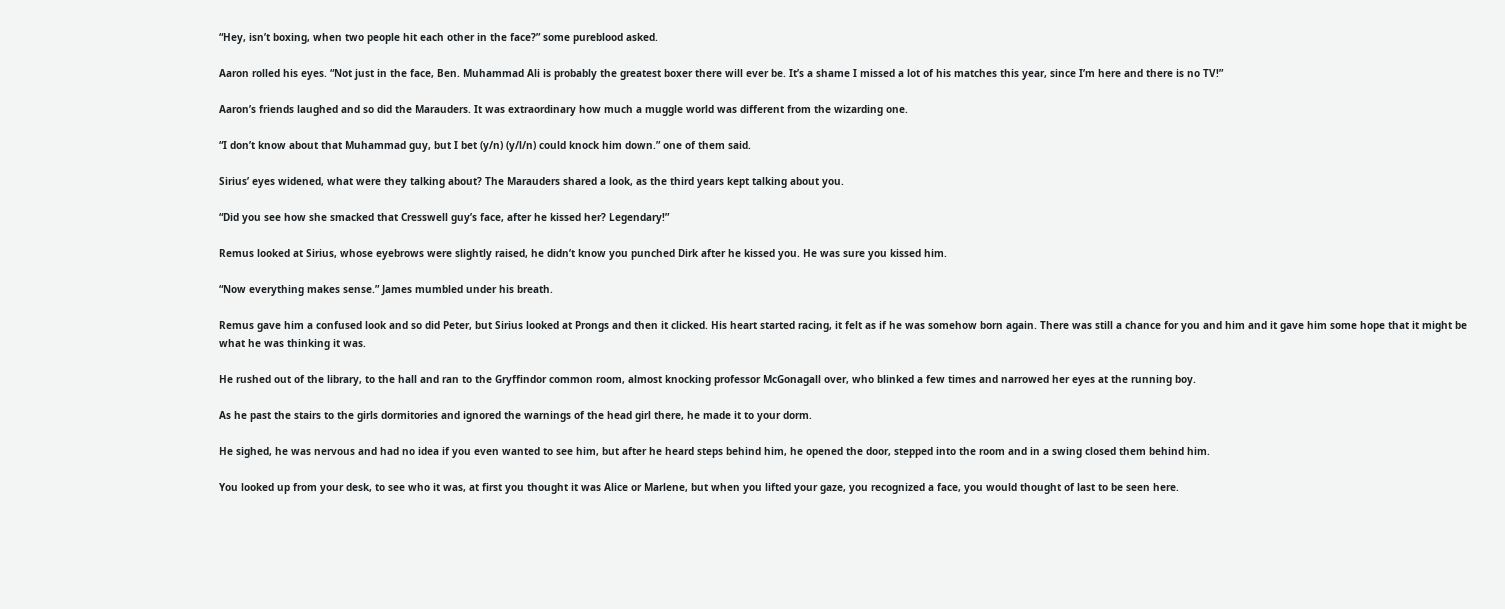“Hey, isn’t boxing, when two people hit each other in the face?” some pureblood asked.

Aaron rolled his eyes. “Not just in the face, Ben. Muhammad Ali is probably the greatest boxer there will ever be. It’s a shame I missed a lot of his matches this year, since I’m here and there is no TV!”

Aaron’s friends laughed and so did the Marauders. It was extraordinary how much a muggle world was different from the wizarding one.

“I don’t know about that Muhammad guy, but I bet (y/n) (y/l/n) could knock him down.” one of them said.

Sirius’ eyes widened, what were they talking about? The Marauders shared a look, as the third years kept talking about you.

“Did you see how she smacked that Cresswell guy’s face, after he kissed her? Legendary!”

Remus looked at Sirius, whose eyebrows were slightly raised, he didn’t know you punched Dirk after he kissed you. He was sure you kissed him.

“Now everything makes sense.” James mumbled under his breath.

Remus gave him a confused look and so did Peter, but Sirius looked at Prongs and then it clicked. His heart started racing, it felt as if he was somehow born again. There was still a chance for you and him and it gave him some hope that it might be what he was thinking it was.

He rushed out of the library, to the hall and ran to the Gryffindor common room, almost knocking professor McGonagall over, who blinked a few times and narrowed her eyes at the running boy.

As he past the stairs to the girls dormitories and ignored the warnings of the head girl there, he made it to your dorm.

He sighed, he was nervous and had no idea if you even wanted to see him, but after he heard steps behind him, he opened the door, stepped into the room and in a swing closed them behind him.

You looked up from your desk, to see who it was, at first you thought it was Alice or Marlene, but when you lifted your gaze, you recognized a face, you would thought of last to be seen here.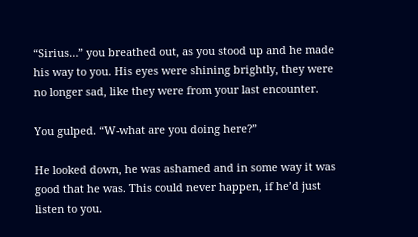“Sirius…” you breathed out, as you stood up and he made his way to you. His eyes were shining brightly, they were no longer sad, like they were from your last encounter.

You gulped. “W-what are you doing here?”

He looked down, he was ashamed and in some way it was good that he was. This could never happen, if he’d just listen to you.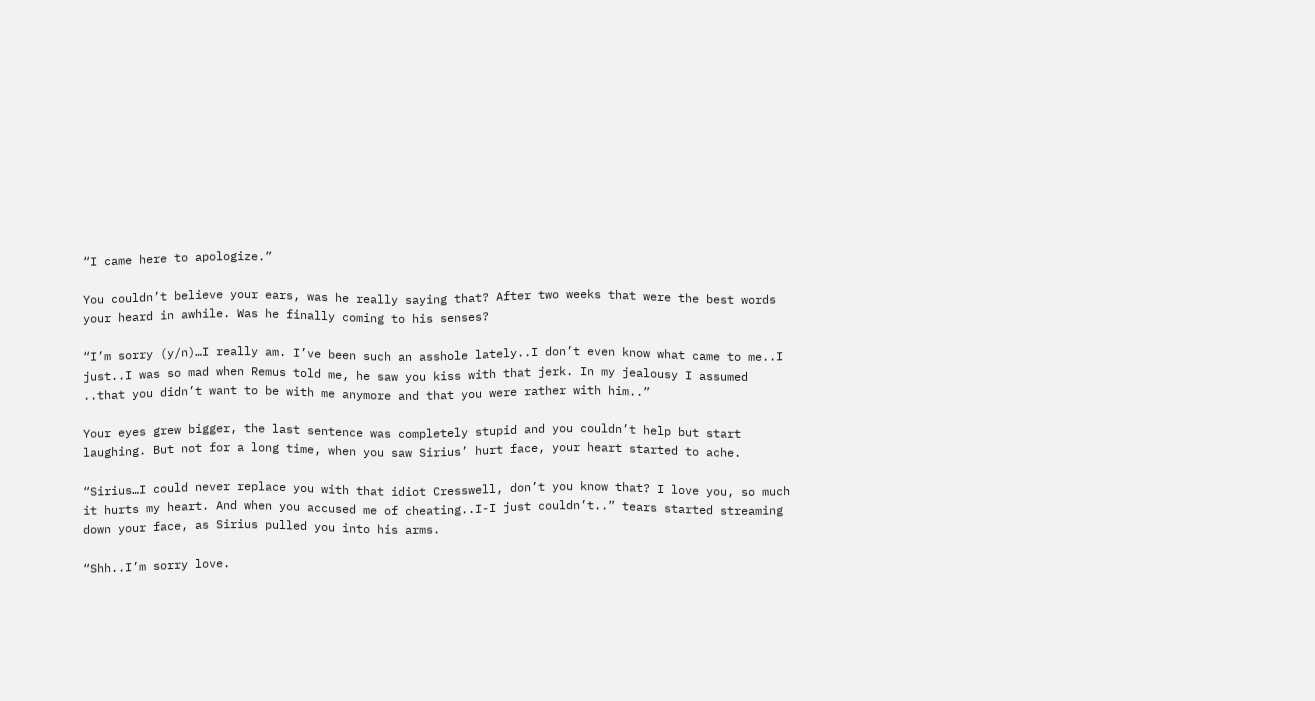“I came here to apologize.”

You couldn’t believe your ears, was he really saying that? After two weeks that were the best words your heard in awhile. Was he finally coming to his senses?

“I’m sorry (y/n)…I really am. I’ve been such an asshole lately..I don’t even know what came to me..I just..I was so mad when Remus told me, he saw you kiss with that jerk. In my jealousy I assumed ..that you didn’t want to be with me anymore and that you were rather with him..”

Your eyes grew bigger, the last sentence was completely stupid and you couldn’t help but start laughing. But not for a long time, when you saw Sirius’ hurt face, your heart started to ache.

“Sirius…I could never replace you with that idiot Cresswell, don’t you know that? I love you, so much it hurts my heart. And when you accused me of cheating..I-I just couldn’t..” tears started streaming down your face, as Sirius pulled you into his arms.

“Shh..I’m sorry love.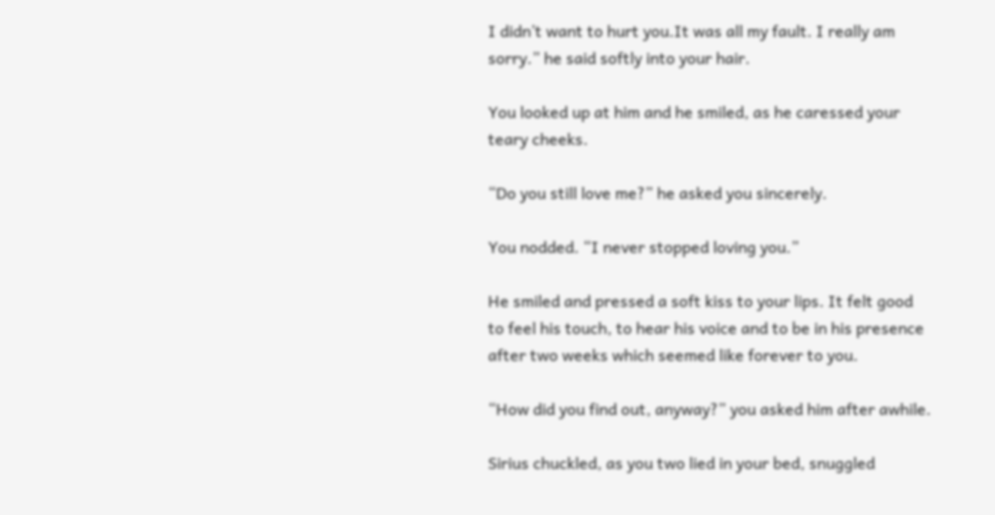I didn’t want to hurt you.It was all my fault. I really am sorry.” he said softly into your hair.

You looked up at him and he smiled, as he caressed your teary cheeks.

“Do you still love me?” he asked you sincerely.

You nodded. “I never stopped loving you.”

He smiled and pressed a soft kiss to your lips. It felt good to feel his touch, to hear his voice and to be in his presence after two weeks which seemed like forever to you.

“How did you find out, anyway?” you asked him after awhile.

Sirius chuckled, as you two lied in your bed, snuggled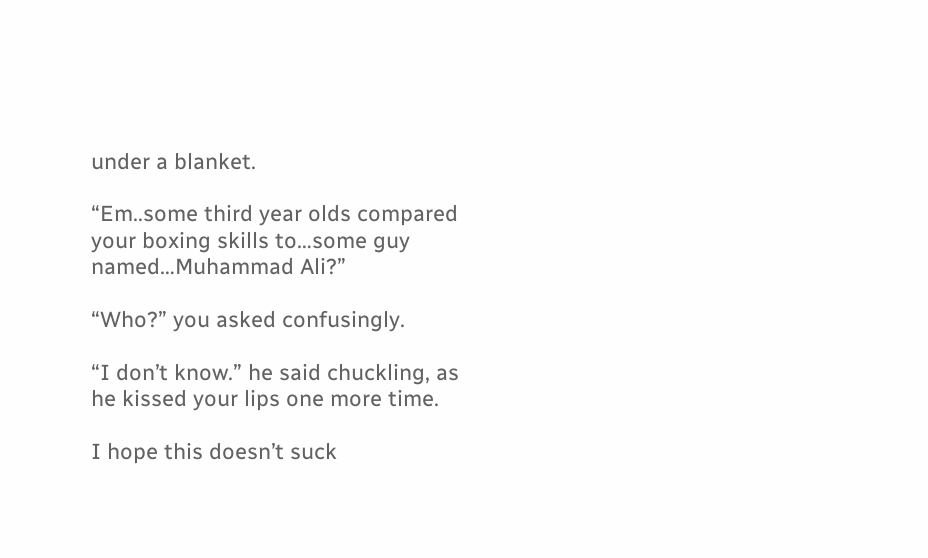under a blanket.

“Em..some third year olds compared your boxing skills to…some guy named…Muhammad Ali?”

“Who?” you asked confusingly.

“I don’t know.” he said chuckling, as he kissed your lips one more time.

I hope this doesn’t suck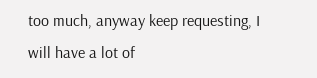too much, anyway keep requesting, I will have a lot of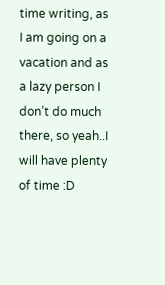time writing, as I am going on a vacation and as a lazy person I don’t do much there, so yeah..I will have plenty of time :D